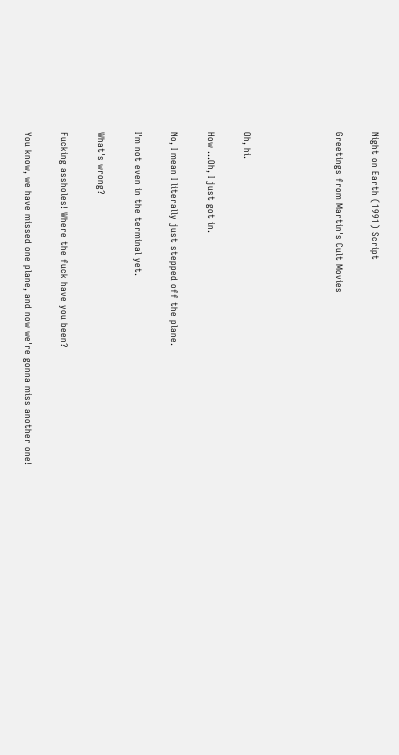Night on Earth (1991) Script

Greetings from Martin's Cult Movies




Oh, hi.

How ...Oh, I just got in.

No, I mean I literally just stepped off the plane.

I'm not even in the terminal yet.

What's wrong?

Fucking assholes! Where the fuck have you been?

You know, we have missed one plane, and now we're gonna miss another one!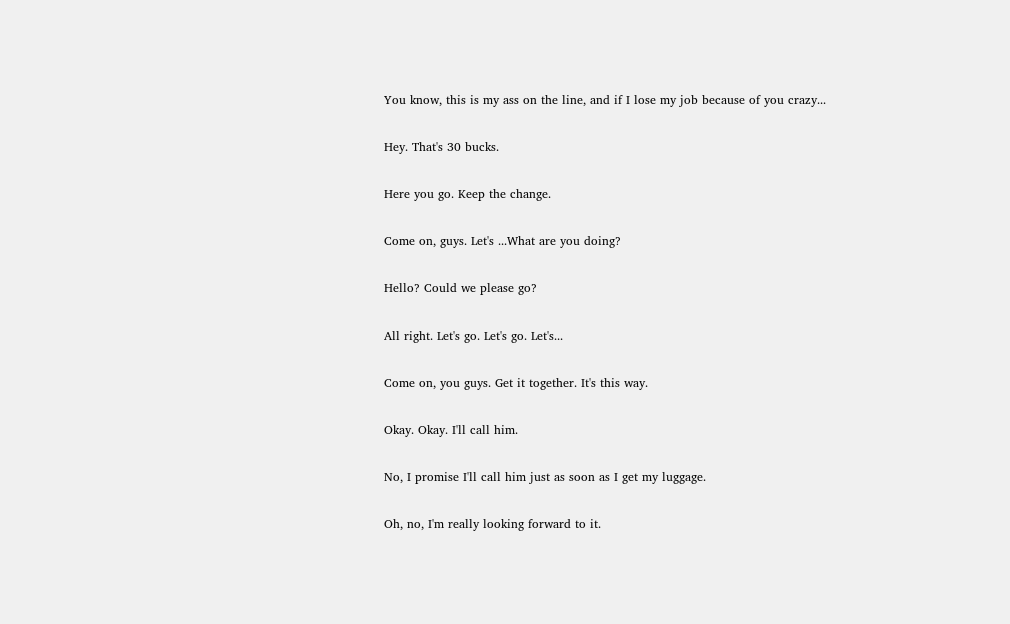You know, this is my ass on the line, and if I lose my job because of you crazy...

Hey. That's 30 bucks.

Here you go. Keep the change.

Come on, guys. Let's ...What are you doing?

Hello? Could we please go?

All right. Let's go. Let's go. Let's...

Come on, you guys. Get it together. It's this way.

Okay. Okay. I'll call him.

No, I promise I'll call him just as soon as I get my luggage.

Oh, no, I'm really looking forward to it.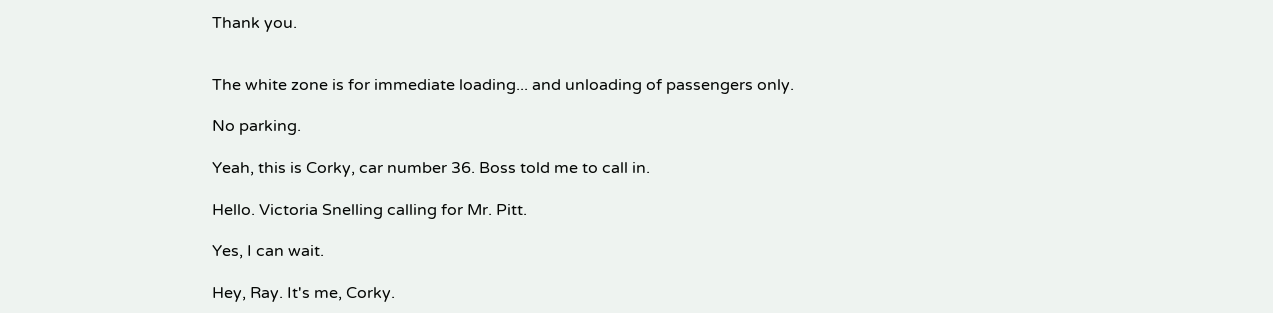Thank you.


The white zone is for immediate loading... and unloading of passengers only.

No parking.

Yeah, this is Corky, car number 36. Boss told me to call in.

Hello. Victoria Snelling calling for Mr. Pitt.

Yes, I can wait.

Hey, Ray. It's me, Corky.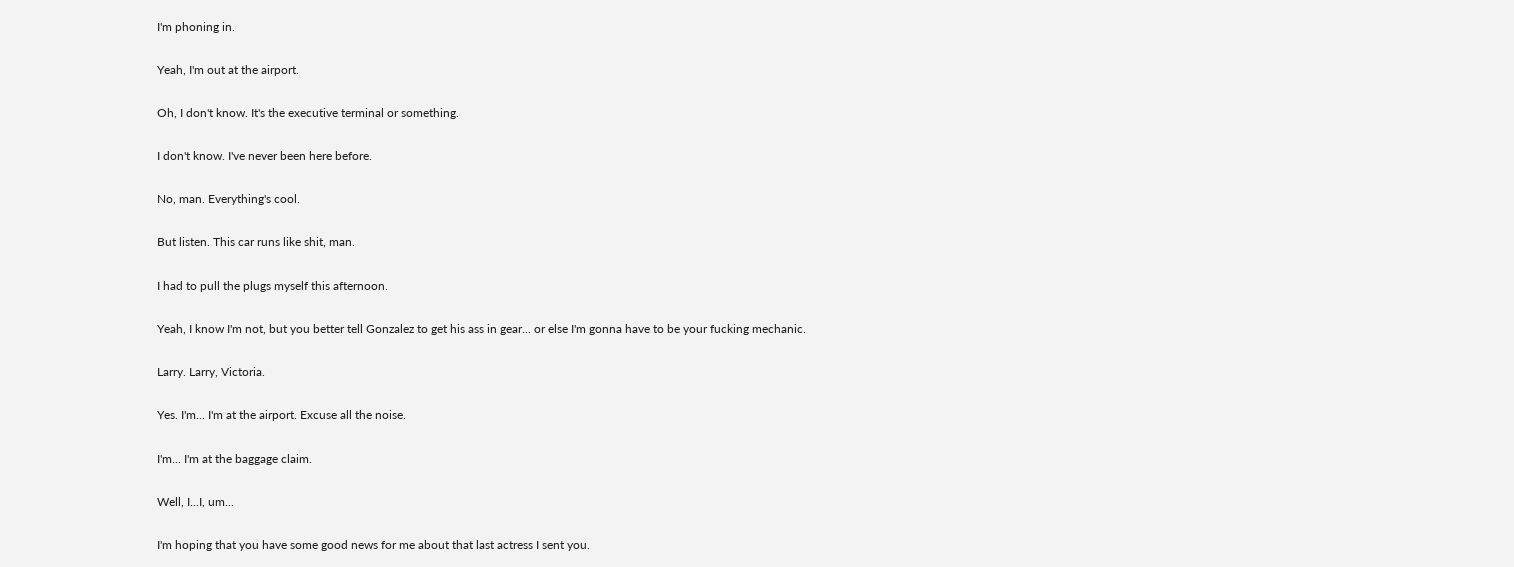I'm phoning in.

Yeah, I'm out at the airport.

Oh, I don't know. It's the executive terminal or something.

I don't know. I've never been here before.

No, man. Everything's cool.

But listen. This car runs like shit, man.

I had to pull the plugs myself this afternoon.

Yeah, I know I'm not, but you better tell Gonzalez to get his ass in gear... or else I'm gonna have to be your fucking mechanic.

Larry. Larry, Victoria.

Yes. I'm... I'm at the airport. Excuse all the noise.

I'm... I'm at the baggage claim.

Well, I...I, um...

I'm hoping that you have some good news for me about that last actress I sent you.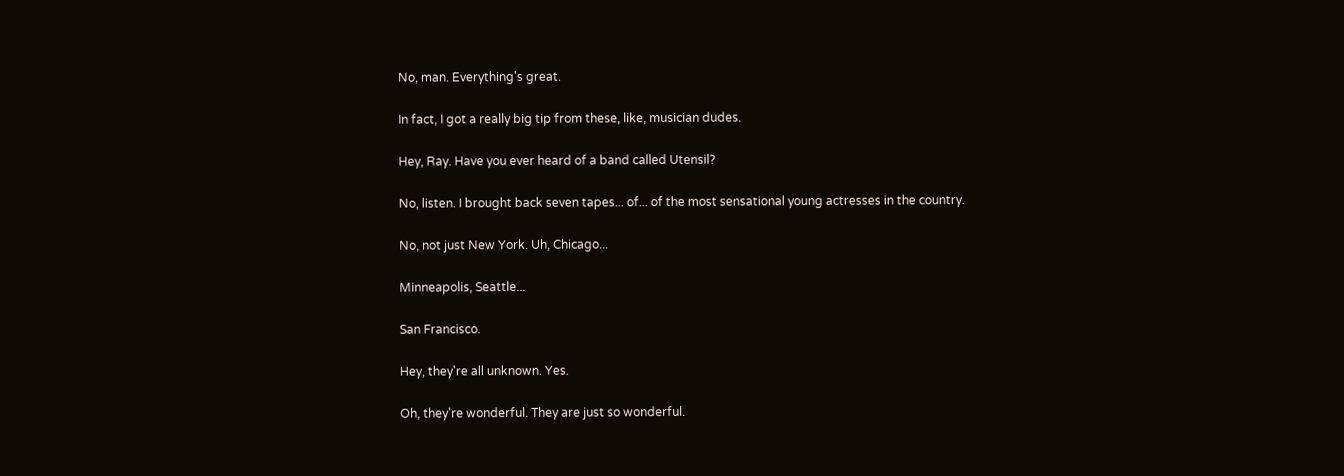No, man. Everything's great.

In fact, I got a really big tip from these, like, musician dudes.

Hey, Ray. Have you ever heard of a band called Utensil?

No, listen. I brought back seven tapes... of... of the most sensational young actresses in the country.

No, not just New York. Uh, Chicago...

Minneapolis, Seattle...

San Francisco.

Hey, they're all unknown. Yes.

Oh, they're wonderful. They are just so wonderful.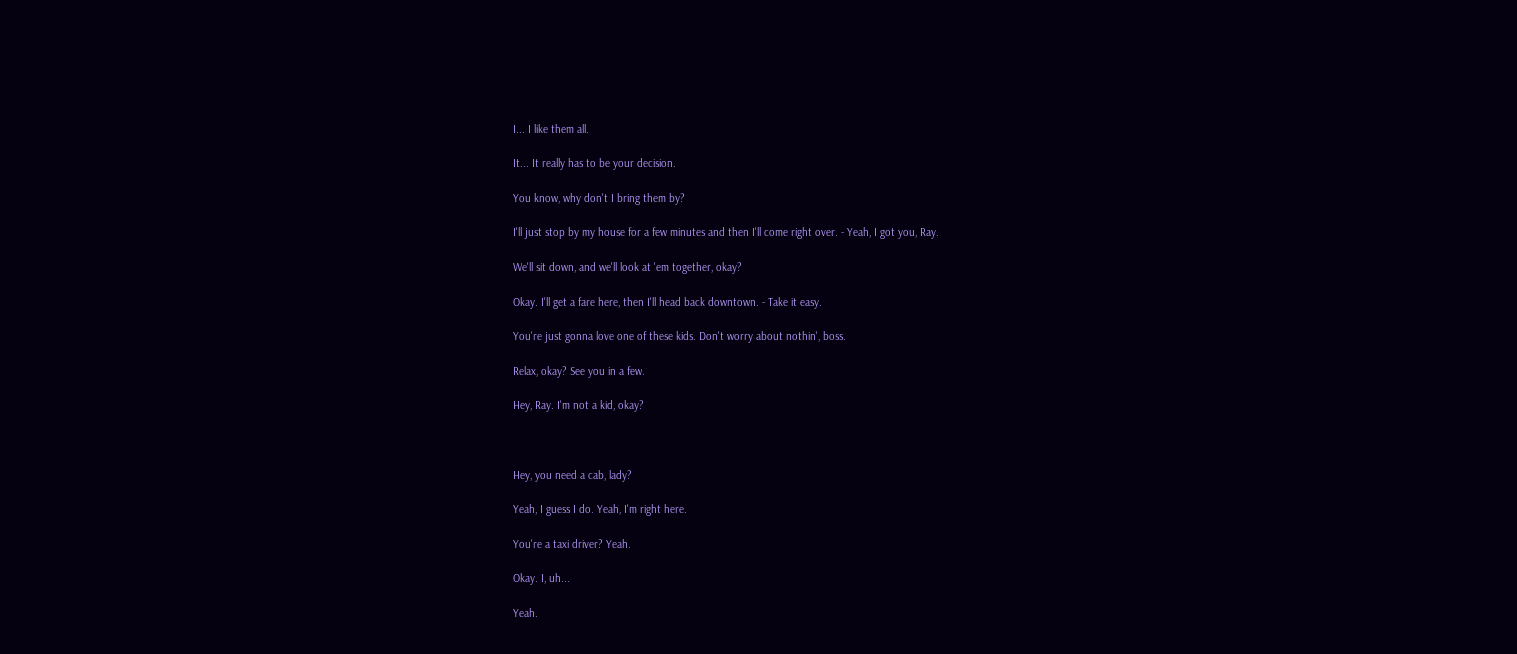I... I like them all.

It... It really has to be your decision.

You know, why don't I bring them by?

I'll just stop by my house for a few minutes and then I'll come right over. - Yeah, I got you, Ray.

We'll sit down, and we'll look at 'em together, okay?

Okay. I'll get a fare here, then I'll head back downtown. - Take it easy.

You're just gonna love one of these kids. Don't worry about nothin', boss.

Relax, okay? See you in a few.

Hey, Ray. I'm not a kid, okay?



Hey, you need a cab, lady?

Yeah, I guess I do. Yeah, I'm right here.

You're a taxi driver? Yeah.

Okay. I, uh...

Yeah.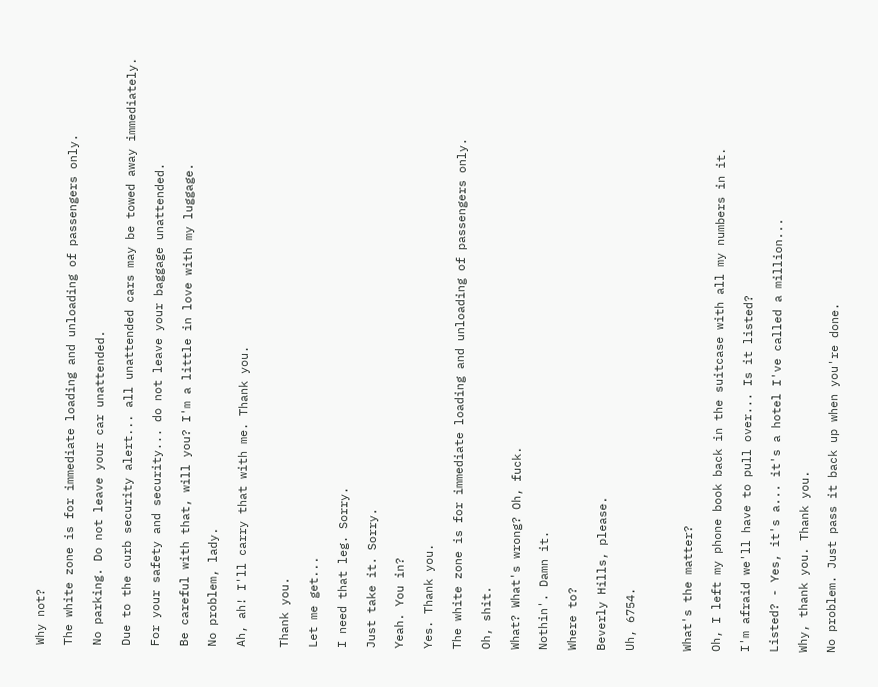Why not?

The white zone is for immediate loading and unloading of passengers only.

No parking. Do not leave your car unattended.

Due to the curb security alert... all unattended cars may be towed away immediately.

For your safety and security... do not leave your baggage unattended.

Be careful with that, will you? I'm a little in love with my luggage.

No problem, lady.

Ah, ah! I'll carry that with me. Thank you.


Thank you.

Let me get...

I need that leg. Sorry.

Just take it. Sorry.

Yeah. You in?

Yes. Thank you.

The white zone is for immediate loading and unloading of passengers only.

Oh, shit.

What? What's wrong? Oh, fuck.

Nothin'. Damn it.

Where to?

Beverly Hills, please.

Uh, 6754.



What's the matter?

Oh, I left my phone book back in the suitcase with all my numbers in it.

I'm afraid we'll have to pull over... Is it listed?

Listed? - Yes, it's a... it's a hotel I've called a million...

Why, thank you. Thank you.

No problem. Just pass it back up when you're done.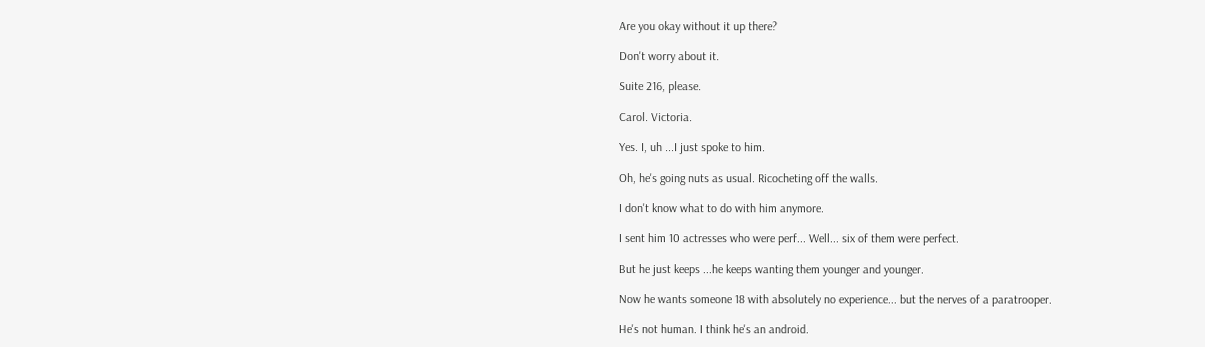Are you okay without it up there?

Don't worry about it.

Suite 216, please.

Carol. Victoria.

Yes. I, uh ...I just spoke to him.

Oh, he's going nuts as usual. Ricocheting off the walls.

I don't know what to do with him anymore.

I sent him 10 actresses who were perf... Well... six of them were perfect.

But he just keeps ...he keeps wanting them younger and younger.

Now he wants someone 18 with absolutely no experience... but the nerves of a paratrooper.

He's not human. I think he's an android.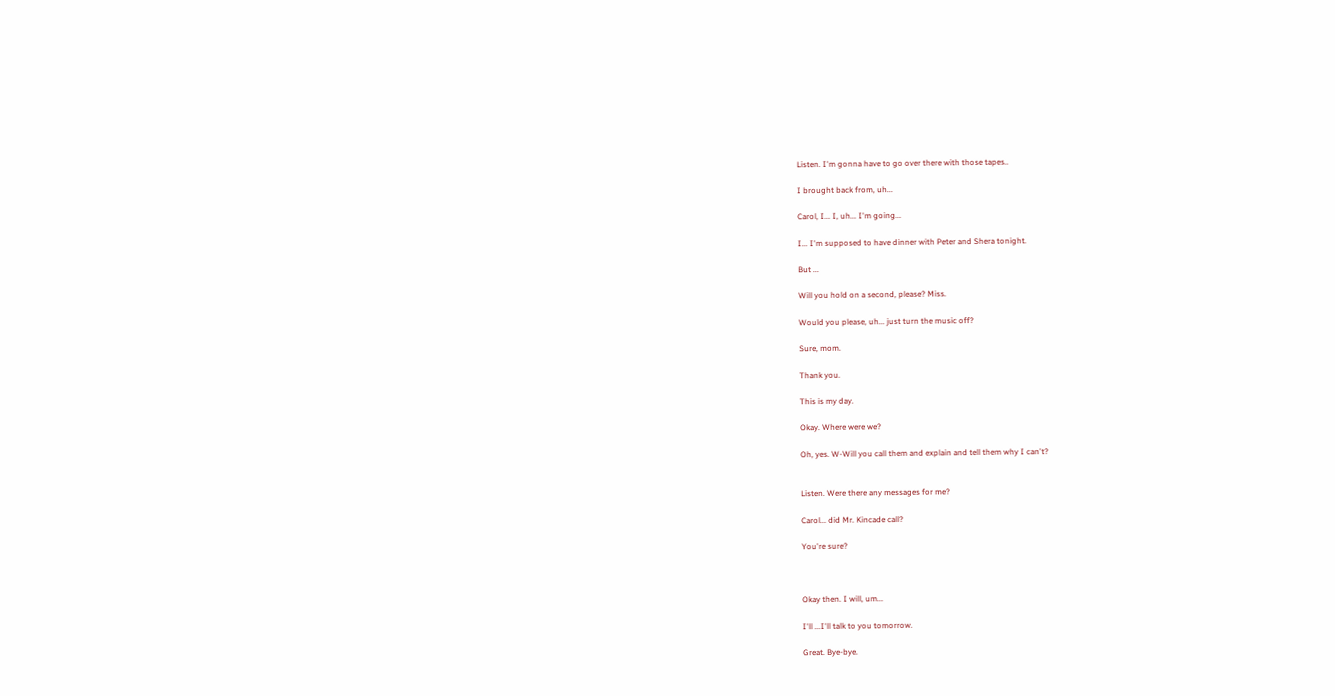Listen. I'm gonna have to go over there with those tapes..

I brought back from, uh...

Carol, I... I, uh... I'm going...

I... I'm supposed to have dinner with Peter and Shera tonight.

But ...

Will you hold on a second, please? Miss.

Would you please, uh... just turn the music off?

Sure, mom.

Thank you.

This is my day.

Okay. Where were we?

Oh, yes. W-Will you call them and explain and tell them why I can't?


Listen. Were there any messages for me?

Carol... did Mr. Kincade call?

You're sure?



Okay then. I will, um...

I'll ...I'll talk to you tomorrow.

Great. Bye-bye.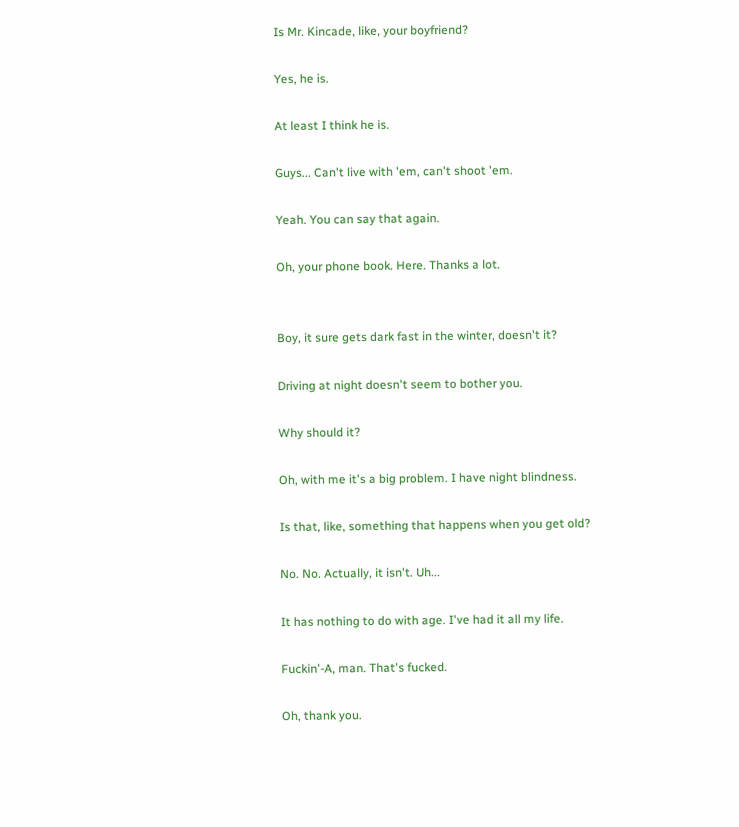Is Mr. Kincade, like, your boyfriend?

Yes, he is.

At least I think he is.

Guys... Can't live with 'em, can't shoot 'em.

Yeah. You can say that again.

Oh, your phone book. Here. Thanks a lot.


Boy, it sure gets dark fast in the winter, doesn't it?

Driving at night doesn't seem to bother you.

Why should it?

Oh, with me it's a big problem. I have night blindness.

Is that, like, something that happens when you get old?

No. No. Actually, it isn't. Uh...

It has nothing to do with age. I've had it all my life.

Fuckin'-A, man. That's fucked.

Oh, thank you.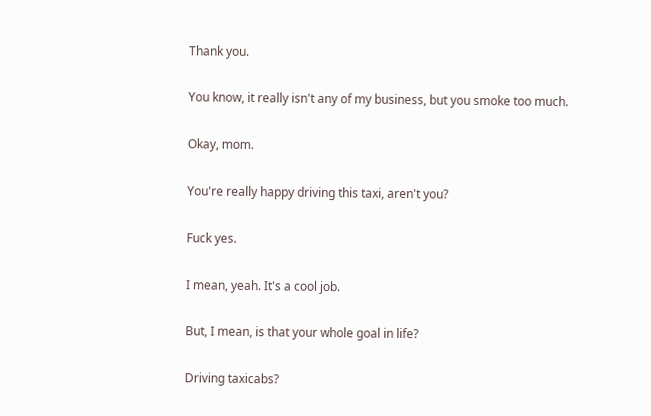Thank you.

You know, it really isn't any of my business, but you smoke too much.

Okay, mom.

You're really happy driving this taxi, aren't you?

Fuck yes.

I mean, yeah. It's a cool job.

But, I mean, is that your whole goal in life?

Driving taxicabs?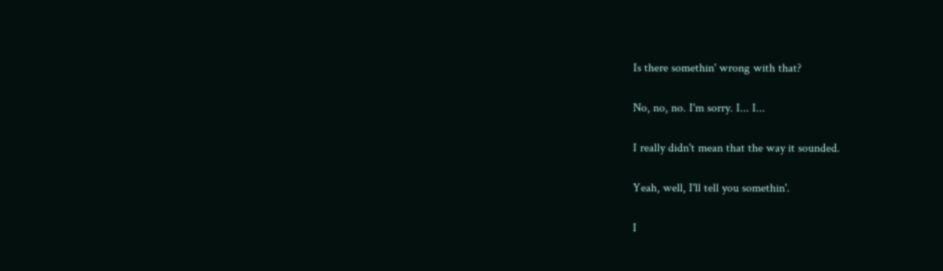Is there somethin' wrong with that?

No, no, no. I'm sorry. I... I...

I really didn't mean that the way it sounded.

Yeah, well, I'll tell you somethin'.

I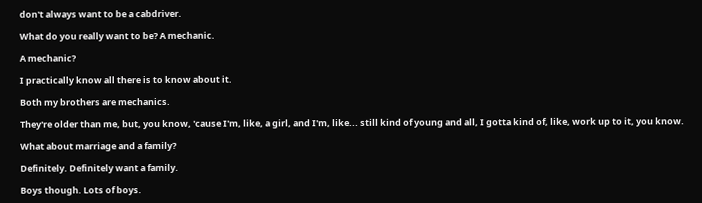don't always want to be a cabdriver.

What do you really want to be? A mechanic.

A mechanic?

I practically know all there is to know about it.

Both my brothers are mechanics.

They're older than me, but, you know, 'cause I'm, like, a girl, and I'm, like... still kind of young and all, I gotta kind of, like, work up to it, you know.

What about marriage and a family?

Definitely. Definitely want a family.

Boys though. Lots of boys.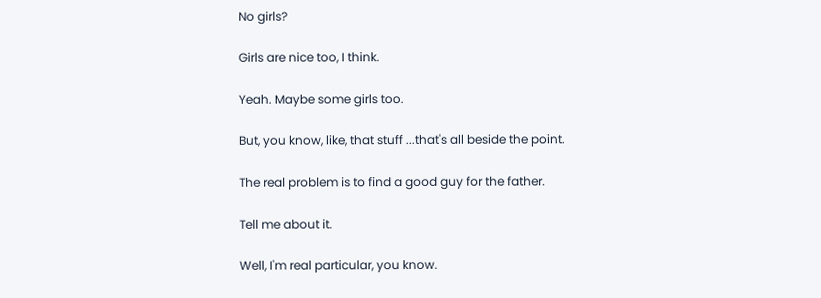No girls?

Girls are nice too, I think.

Yeah. Maybe some girls too.

But, you know, like, that stuff ...that's all beside the point.

The real problem is to find a good guy for the father.

Tell me about it.

Well, I'm real particular, you know.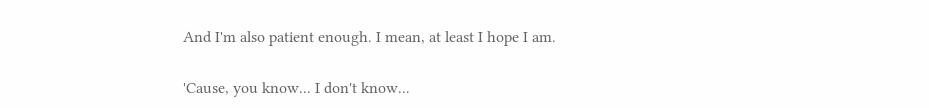And I'm also patient enough. I mean, at least I hope I am.

'Cause, you know... I don't know...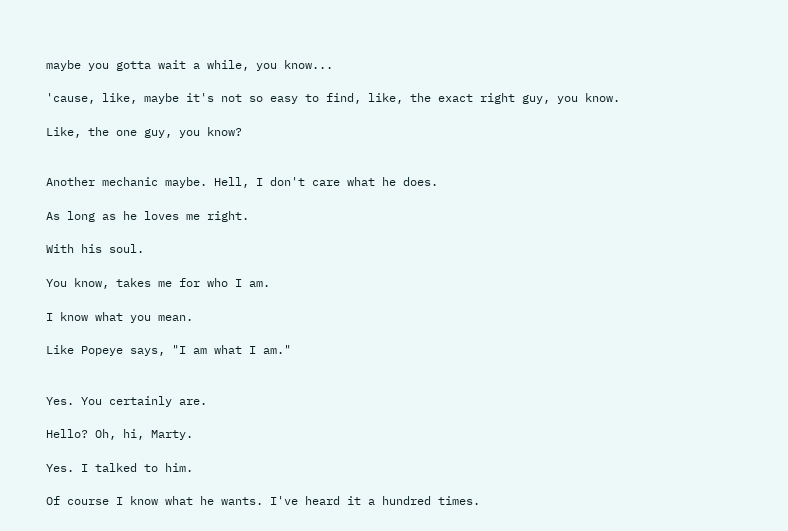maybe you gotta wait a while, you know...

'cause, like, maybe it's not so easy to find, like, the exact right guy, you know.

Like, the one guy, you know?


Another mechanic maybe. Hell, I don't care what he does.

As long as he loves me right.

With his soul.

You know, takes me for who I am.

I know what you mean.

Like Popeye says, "I am what I am."


Yes. You certainly are.

Hello? Oh, hi, Marty.

Yes. I talked to him.

Of course I know what he wants. I've heard it a hundred times.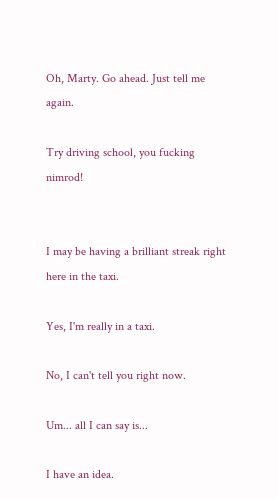Oh, Marty. Go ahead. Just tell me again.

Try driving school, you fucking nimrod!


I may be having a brilliant streak right here in the taxi.

Yes, I'm really in a taxi.

No, I can't tell you right now.

Um... all I can say is...

I have an idea.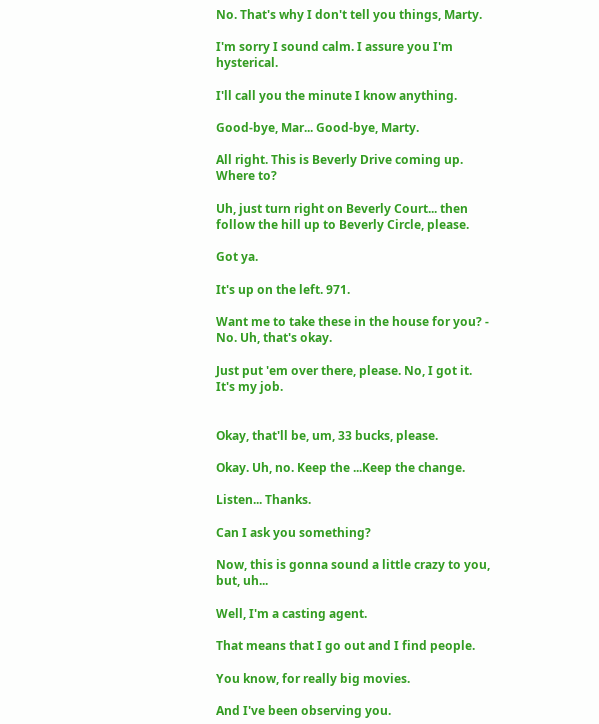No. That's why I don't tell you things, Marty.

I'm sorry I sound calm. I assure you I'm hysterical.

I'll call you the minute I know anything.

Good-bye, Mar... Good-bye, Marty.

All right. This is Beverly Drive coming up. Where to?

Uh, just turn right on Beverly Court... then follow the hill up to Beverly Circle, please.

Got ya.

It's up on the left. 971.

Want me to take these in the house for you? - No. Uh, that's okay.

Just put 'em over there, please. No, I got it. It's my job.


Okay, that'll be, um, 33 bucks, please.

Okay. Uh, no. Keep the ...Keep the change.

Listen... Thanks.

Can I ask you something?

Now, this is gonna sound a little crazy to you, but, uh...

Well, I'm a casting agent.

That means that I go out and I find people.

You know, for really big movies.

And I've been observing you.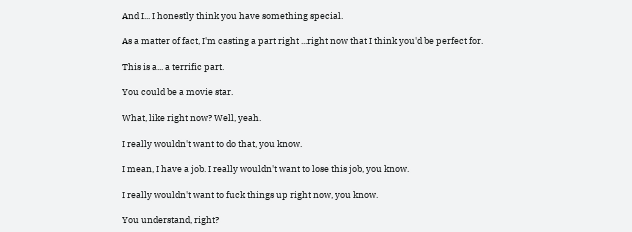And I... I honestly think you have something special.

As a matter of fact, I'm casting a part right ...right now that I think you'd be perfect for.

This is a... a terrific part.

You could be a movie star.

What, like right now? Well, yeah.

I really wouldn't want to do that, you know.

I mean, I have a job. I really wouldn't want to lose this job, you know.

I really wouldn't want to fuck things up right now, you know.

You understand, right?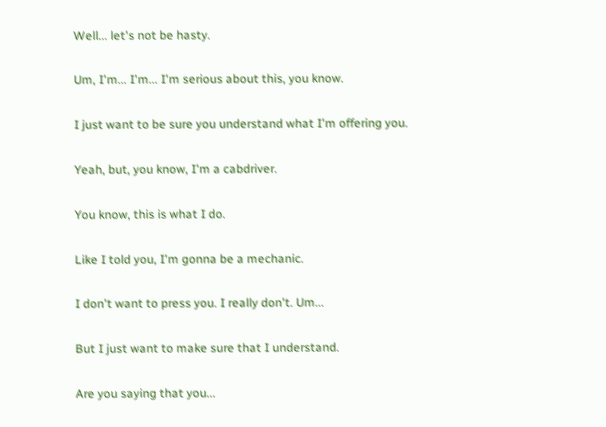Well... let's not be hasty.

Um, I'm... I'm... I'm serious about this, you know.

I just want to be sure you understand what I'm offering you.

Yeah, but, you know, I'm a cabdriver.

You know, this is what I do.

Like I told you, I'm gonna be a mechanic.

I don't want to press you. I really don't. Um...

But I just want to make sure that I understand.

Are you saying that you...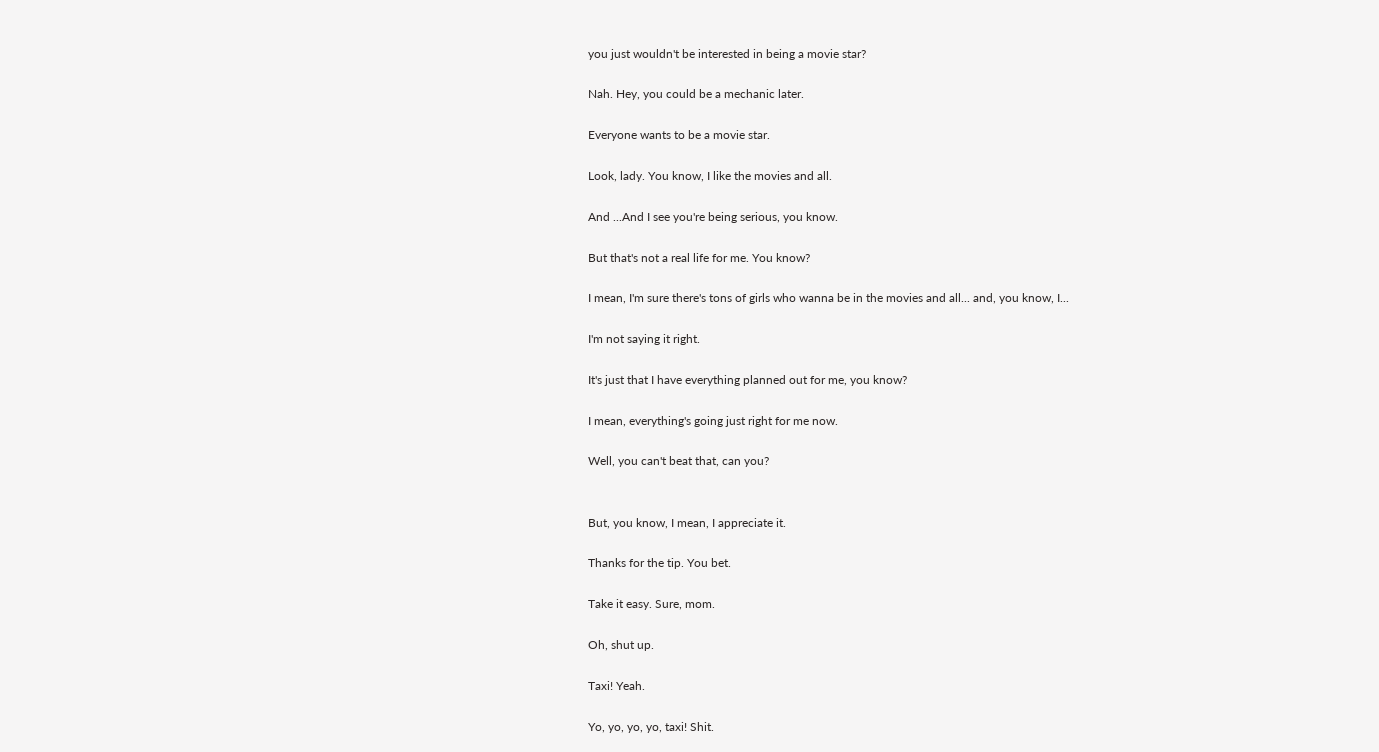you just wouldn't be interested in being a movie star?

Nah. Hey, you could be a mechanic later.

Everyone wants to be a movie star.

Look, lady. You know, I like the movies and all.

And ...And I see you're being serious, you know.

But that's not a real life for me. You know?

I mean, I'm sure there's tons of girls who wanna be in the movies and all... and, you know, I...

I'm not saying it right.

It's just that I have everything planned out for me, you know?

I mean, everything's going just right for me now.

Well, you can't beat that, can you?


But, you know, I mean, I appreciate it.

Thanks for the tip. You bet.

Take it easy. Sure, mom.

Oh, shut up.

Taxi! Yeah.

Yo, yo, yo, yo, taxi! Shit.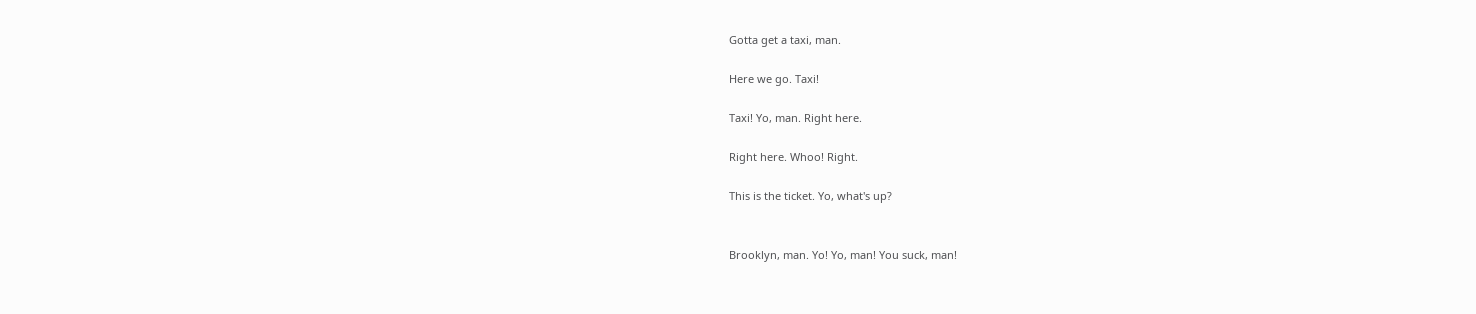Gotta get a taxi, man.

Here we go. Taxi!

Taxi! Yo, man. Right here.

Right here. Whoo! Right.

This is the ticket. Yo, what's up?


Brooklyn, man. Yo! Yo, man! You suck, man!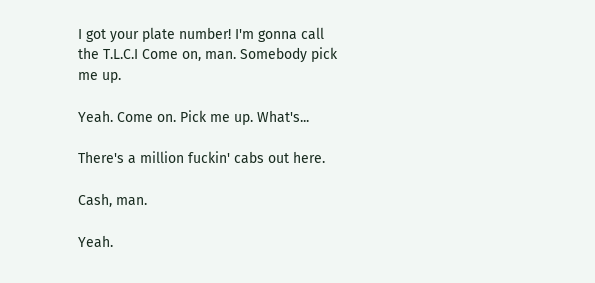I got your plate number! I'm gonna call the T.L.C.I Come on, man. Somebody pick me up.

Yeah. Come on. Pick me up. What's...

There's a million fuckin' cabs out here.

Cash, man.

Yeah.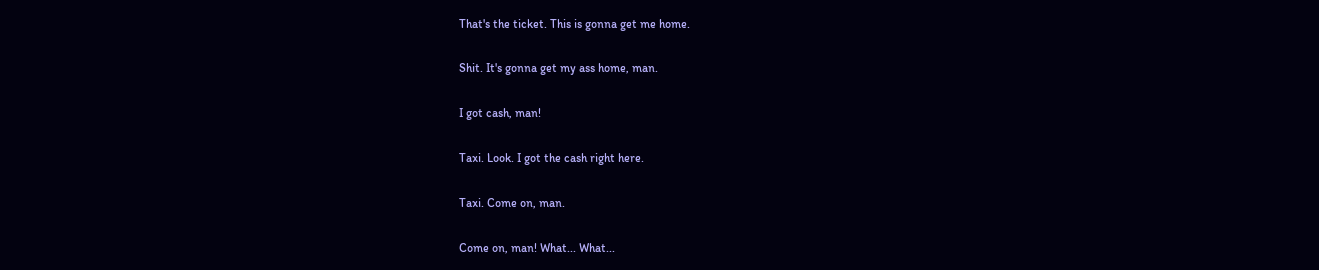That's the ticket. This is gonna get me home.

Shit. It's gonna get my ass home, man.

I got cash, man!

Taxi. Look. I got the cash right here.

Taxi. Come on, man.

Come on, man! What... What...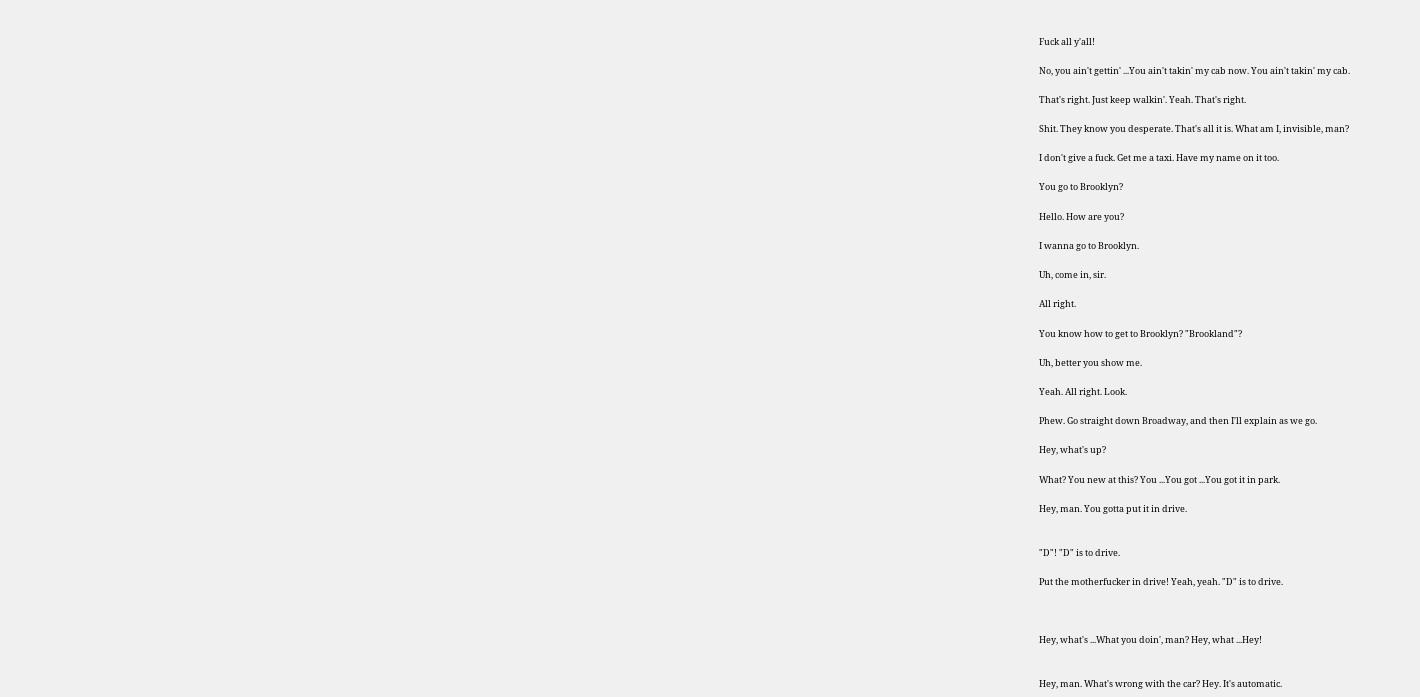Fuck all y'all!

No, you ain't gettin' ...You ain't takin' my cab now. You ain't takin' my cab.

That's right. Just keep walkin'. Yeah. That's right.

Shit. They know you desperate. That's all it is. What am I, invisible, man?

I don't give a fuck. Get me a taxi. Have my name on it too.

You go to Brooklyn?

Hello. How are you?

I wanna go to Brooklyn.

Uh, come in, sir.

All right.

You know how to get to Brooklyn? "Brookland"?

Uh, better you show me.

Yeah. All right. Look.

Phew. Go straight down Broadway, and then I'll explain as we go.

Hey, what's up?

What? You new at this? You ...You got ...You got it in park.

Hey, man. You gotta put it in drive.


"D"! "D" is to drive.

Put the motherfucker in drive! Yeah, yeah. "D" is to drive.



Hey, what's ...What you doin', man? Hey, what ...Hey!


Hey, man. What's wrong with the car? Hey. It's automatic.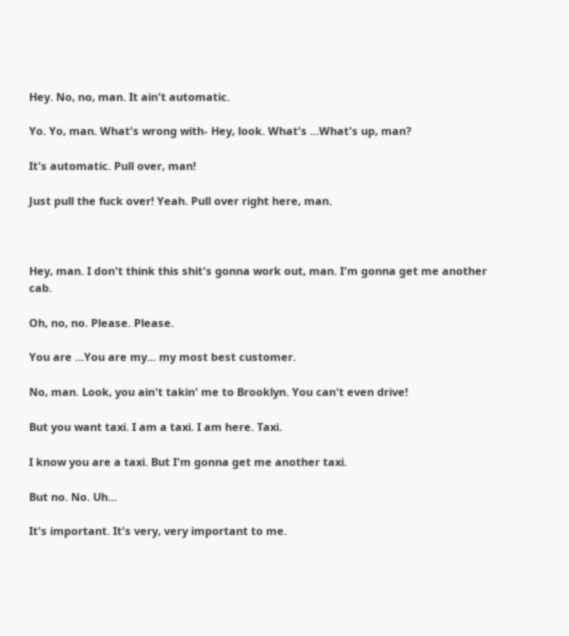Hey. No, no, man. It ain't automatic.

Yo. Yo, man. What's wrong with- Hey, look. What's ...What's up, man?

It's automatic. Pull over, man!

Just pull the fuck over! Yeah. Pull over right here, man.



Hey, man. I don't think this shit's gonna work out, man. I'm gonna get me another cab.

Oh, no, no. Please. Please.

You are ...You are my... my most best customer.

No, man. Look, you ain't takin' me to Brooklyn. You can't even drive!

But you want taxi. I am a taxi. I am here. Taxi.

I know you are a taxi. But I'm gonna get me another taxi.

But no. No. Uh...

It's important. It's very, very important to me.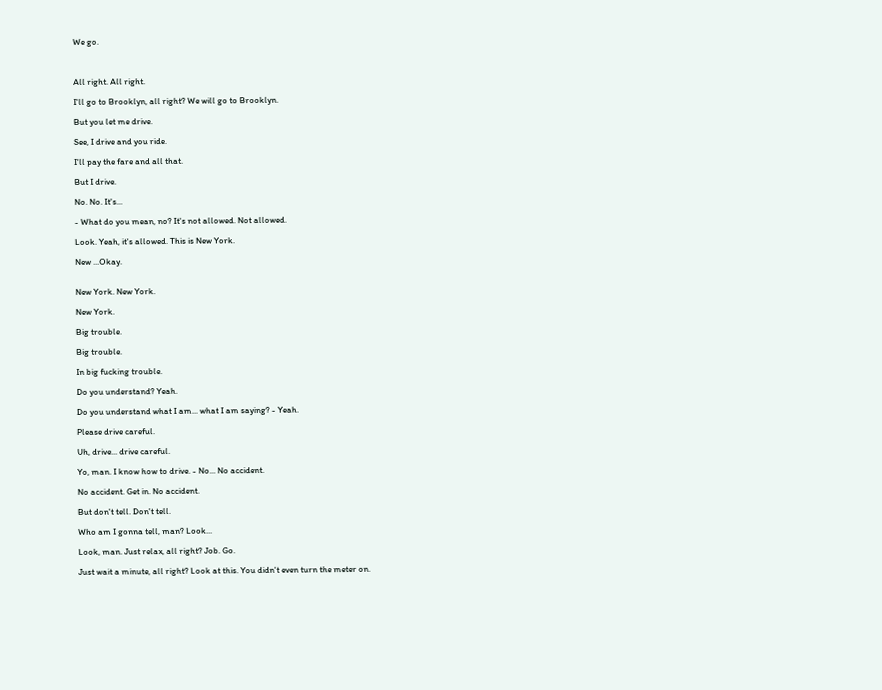We go.



All right. All right.

I'll go to Brooklyn, all right? We will go to Brooklyn.

But you let me drive.

See, I drive and you ride.

I'll pay the fare and all that.

But I drive.

No. No. It's...

- What do you mean, no? It's not allowed. Not allowed.

Look. Yeah, it's allowed. This is New York.

New ...Okay.


New York. New York.

New York.

Big trouble.

Big trouble.

In big fucking trouble.

Do you understand? Yeah.

Do you understand what I am... what I am saying? - Yeah.

Please drive careful.

Uh, drive... drive careful.

Yo, man. I know how to drive. - No... No accident.

No accident. Get in. No accident.

But don't tell. Don't tell.

Who am I gonna tell, man? Look...

Look, man. Just relax, all right? Job. Go.

Just wait a minute, all right? Look at this. You didn't even turn the meter on.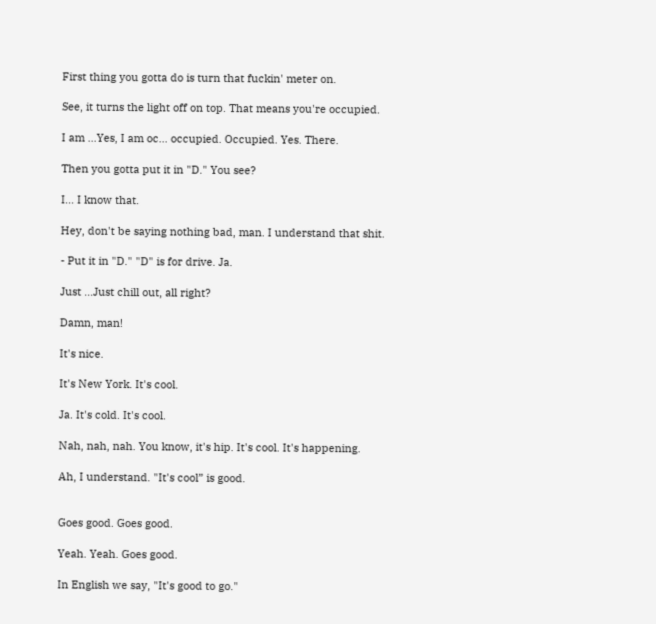First thing you gotta do is turn that fuckin' meter on.

See, it turns the light off on top. That means you're occupied.

I am ...Yes, I am oc... occupied. Occupied. Yes. There.

Then you gotta put it in "D." You see?

I... I know that.

Hey, don't be saying nothing bad, man. I understand that shit.

- Put it in "D." "D" is for drive. Ja.

Just ...Just chill out, all right?

Damn, man!

It's nice.

It's New York. It's cool.

Ja. It's cold. It's cool.

Nah, nah, nah. You know, it's hip. It's cool. It's happening.

Ah, I understand. "It's cool” is good.


Goes good. Goes good.

Yeah. Yeah. Goes good.

In English we say, "It's good to go."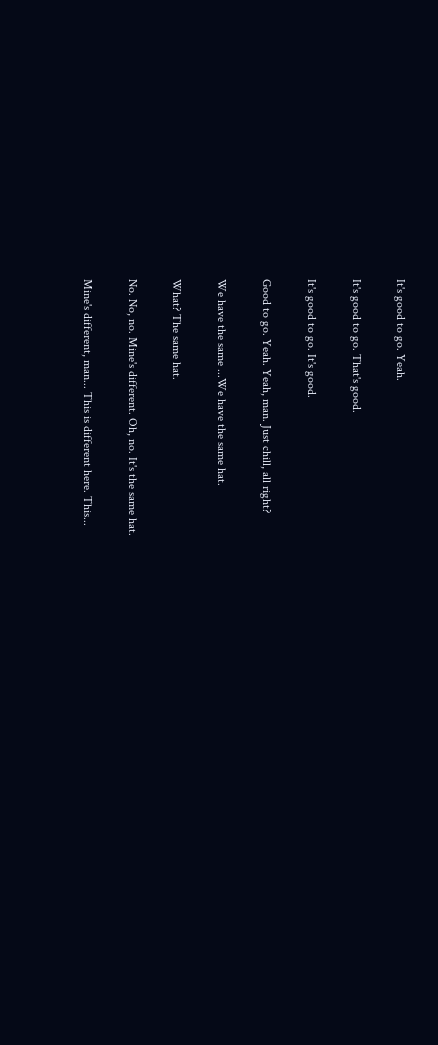It's good to go. Yeah.

It's good to go. That's good.

It's good to go. It's good.

Good to go. Yeah. Yeah, man. Just chill, all right?

We have the same ...We have the same hat.

What? The same hat.

No. No, no. Mine's different. Oh, no. It's the same hat.

Mine's different, man... This is different here. This...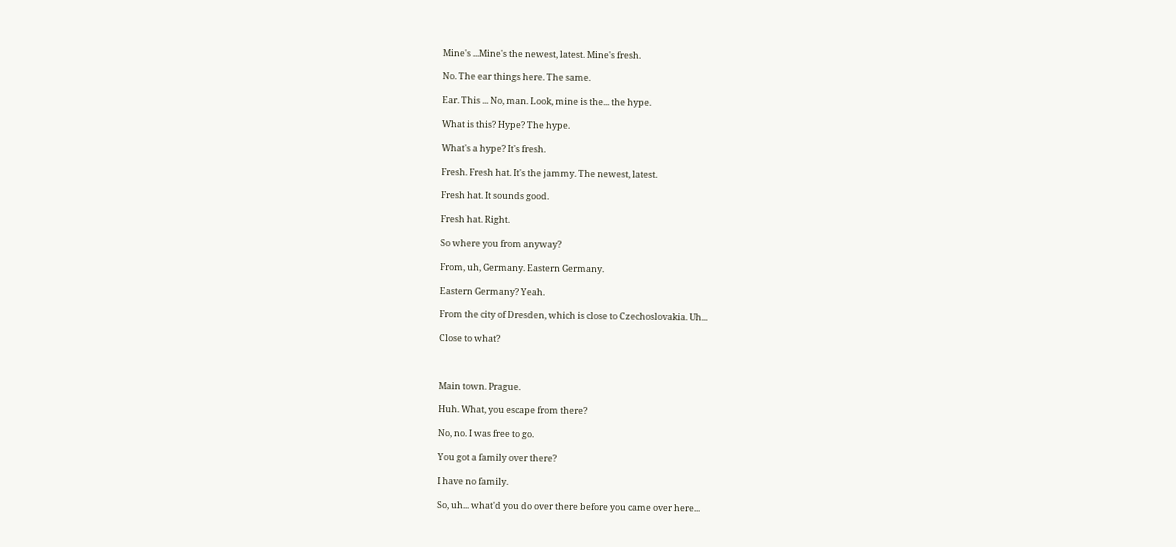Mine's ...Mine's the newest, latest. Mine's fresh.

No. The ear things here. The same.

Ear. This ... No, man. Look, mine is the... the hype.

What is this? Hype? The hype.

What's a hype? It's fresh.

Fresh. Fresh hat. It's the jammy. The newest, latest.

Fresh hat. It sounds good.

Fresh hat. Right.

So where you from anyway?

From, uh, Germany. Eastern Germany.

Eastern Germany? Yeah.

From the city of Dresden, which is close to Czechoslovakia. Uh...

Close to what?



Main town. Prague.

Huh. What, you escape from there?

No, no. I was free to go.

You got a family over there?

I have no family.

So, uh... what'd you do over there before you came over here...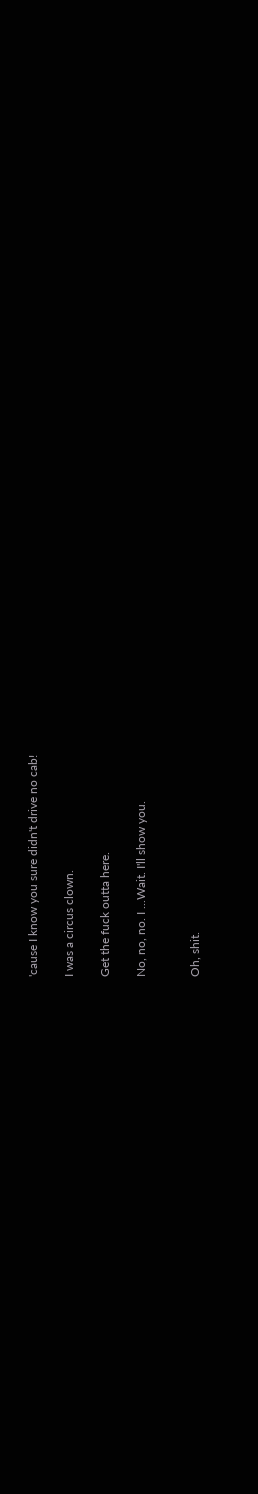'cause I know you sure didn't drive no cab!

I was a circus clown.

Get the fuck outta here.

No, no, no. I ...Wait. I'll show you.


Oh, shit.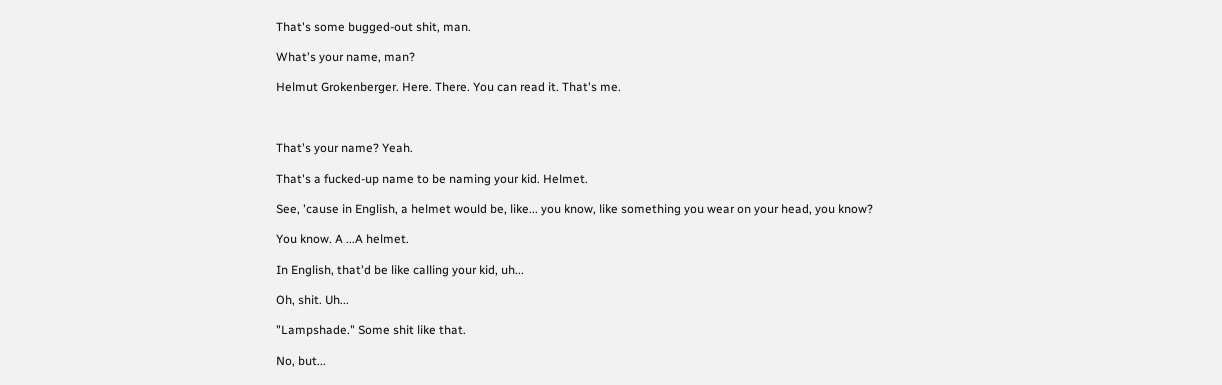That's some bugged-out shit, man.

What's your name, man?

Helmut Grokenberger. Here. There. You can read it. That's me.



That's your name? Yeah.

That's a fucked-up name to be naming your kid. Helmet.

See, 'cause in English, a helmet would be, like... you know, like something you wear on your head, you know?

You know. A ...A helmet.

In English, that'd be like calling your kid, uh...

Oh, shit. Uh...

"Lampshade." Some shit like that.

No, but...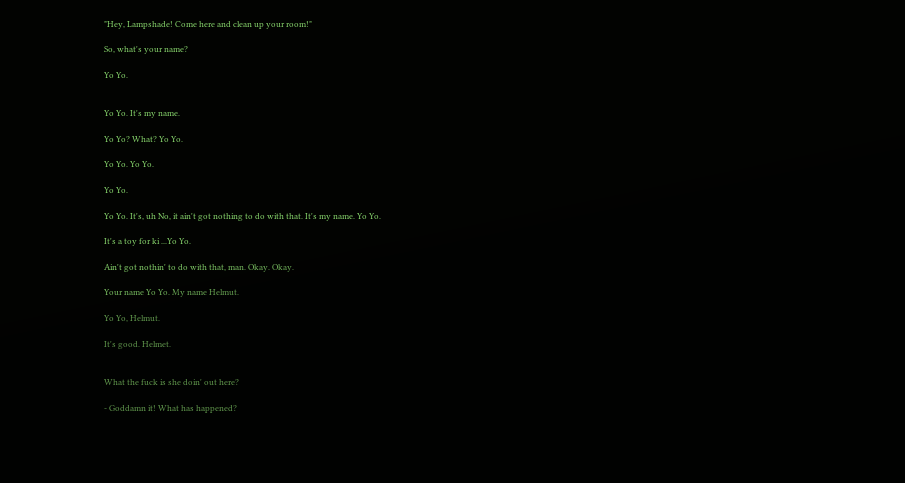"Hey, Lampshade! Come here and clean up your room!"

So, what's your name?

Yo Yo.


Yo Yo. It's my name.

Yo Yo? What? Yo Yo.

Yo Yo. Yo Yo.

Yo Yo.

Yo Yo. It's, uh No, it ain't got nothing to do with that. It's my name. Yo Yo.

It's a toy for ki ...Yo Yo.

Ain't got nothin' to do with that, man. Okay. Okay.

Your name Yo Yo. My name Helmut.

Yo Yo, Helmut.

It's good. Helmet.


What the fuck is she doin' out here?

- Goddamn it! What has happened?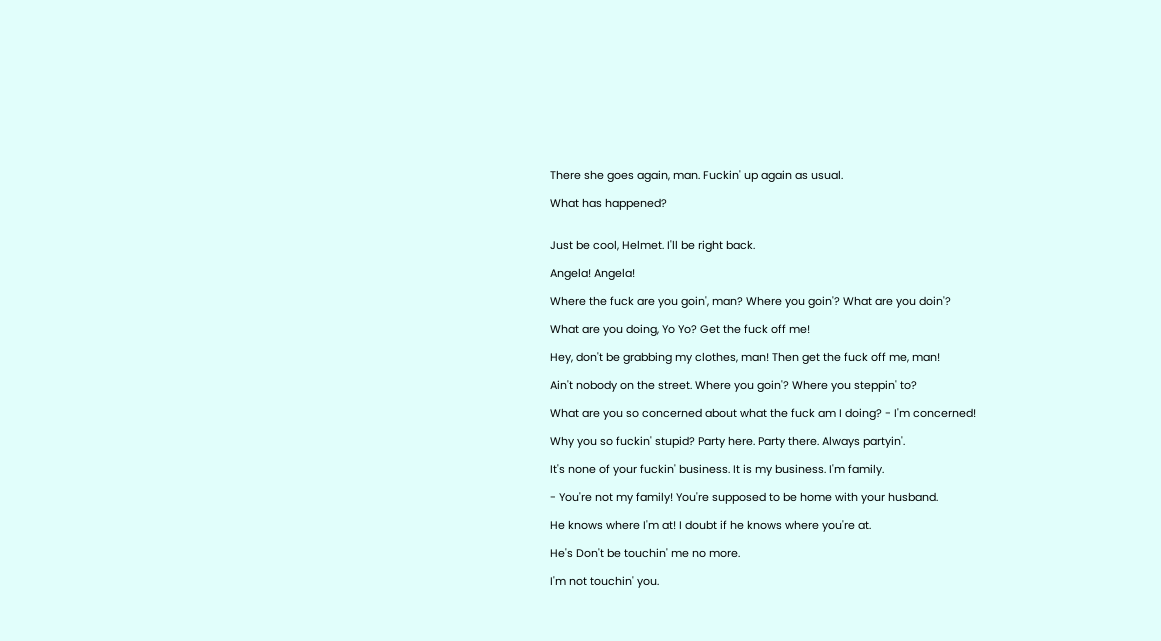There she goes again, man. Fuckin' up again as usual.

What has happened?


Just be cool, Helmet. I'll be right back.

Angela! Angela!

Where the fuck are you goin', man? Where you goin'? What are you doin'?

What are you doing, Yo Yo? Get the fuck off me!

Hey, don't be grabbing my clothes, man! Then get the fuck off me, man!

Ain't nobody on the street. Where you goin'? Where you steppin' to?

What are you so concerned about what the fuck am I doing? - I'm concerned!

Why you so fuckin' stupid? Party here. Party there. Always partyin'.

It's none of your fuckin' business. It is my business. I'm family.

- You're not my family! You're supposed to be home with your husband.

He knows where I'm at! I doubt if he knows where you're at.

He's Don't be touchin' me no more.

I'm not touchin' you.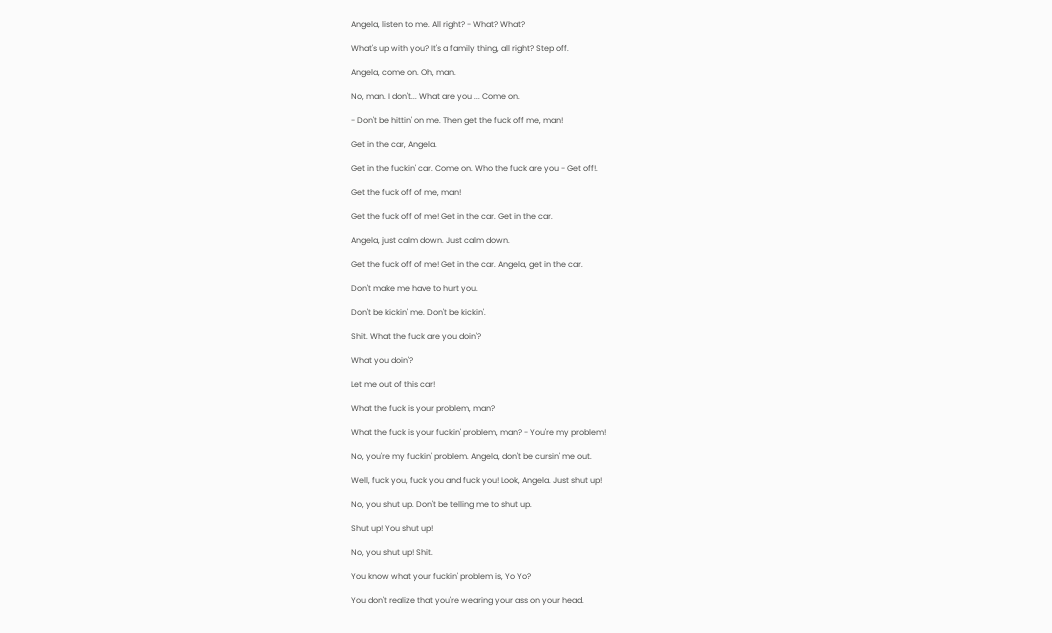Angela, listen to me. All right? - What? What?

What's up with you? It's a family thing, all right? Step off.

Angela, come on. Oh, man.

No, man. I don't... What are you ... Come on.

- Don't be hittin' on me. Then get the fuck off me, man!

Get in the car, Angela.

Get in the fuckin' car. Come on. Who the fuck are you - Get off!.

Get the fuck off of me, man!

Get the fuck off of me! Get in the car. Get in the car.

Angela, just calm down. Just calm down.

Get the fuck off of me! Get in the car. Angela, get in the car.

Don't make me have to hurt you.

Don't be kickin' me. Don't be kickin'.

Shit. What the fuck are you doin'?

What you doin'?

Let me out of this car!

What the fuck is your problem, man?

What the fuck is your fuckin' problem, man? - You're my problem!

No, you're my fuckin' problem. Angela, don't be cursin' me out.

Well, fuck you, fuck you and fuck you! Look, Angela. Just shut up!

No, you shut up. Don't be telling me to shut up.

Shut up! You shut up!

No, you shut up! Shit.

You know what your fuckin' problem is, Yo Yo?

You don't realize that you're wearing your ass on your head.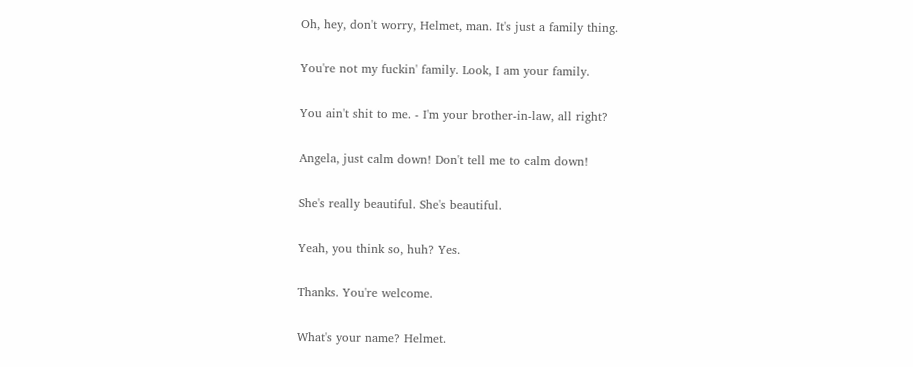Oh, hey, don't worry, Helmet, man. It's just a family thing.

You're not my fuckin' family. Look, I am your family.

You ain't shit to me. - I'm your brother-in-law, all right?

Angela, just calm down! Don't tell me to calm down!

She's really beautiful. She's beautiful.

Yeah, you think so, huh? Yes.

Thanks. You're welcome.

What's your name? Helmet.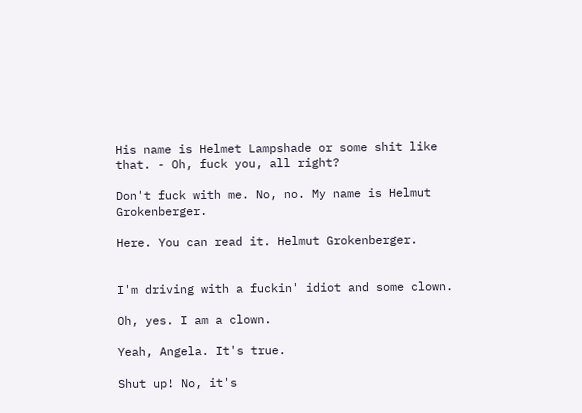His name is Helmet Lampshade or some shit like that. - Oh, fuck you, all right?

Don't fuck with me. No, no. My name is Helmut Grokenberger.

Here. You can read it. Helmut Grokenberger.


I'm driving with a fuckin' idiot and some clown.

Oh, yes. I am a clown.

Yeah, Angela. It's true.

Shut up! No, it's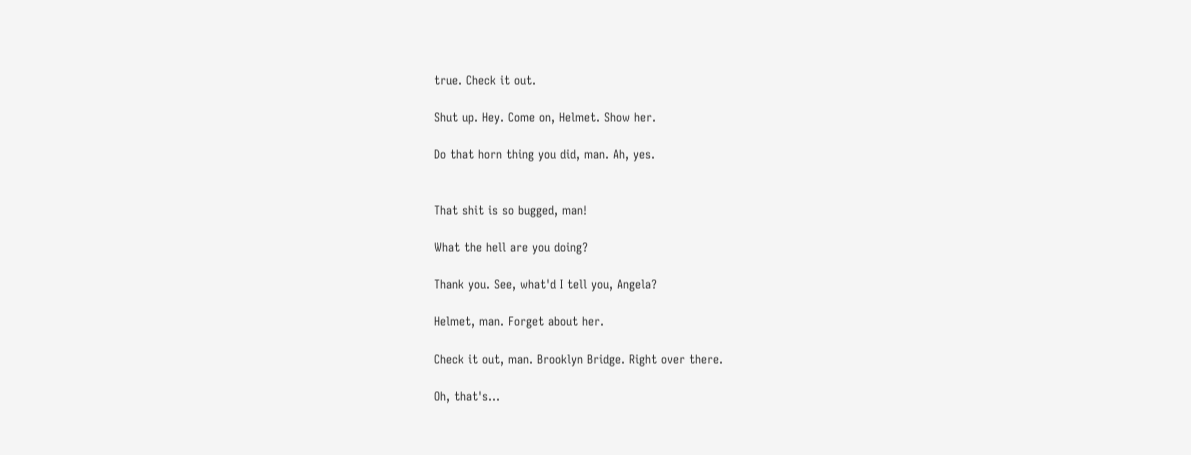true. Check it out.

Shut up. Hey. Come on, Helmet. Show her.

Do that horn thing you did, man. Ah, yes.


That shit is so bugged, man!

What the hell are you doing?

Thank you. See, what'd I tell you, Angela?

Helmet, man. Forget about her.

Check it out, man. Brooklyn Bridge. Right over there.

Oh, that's...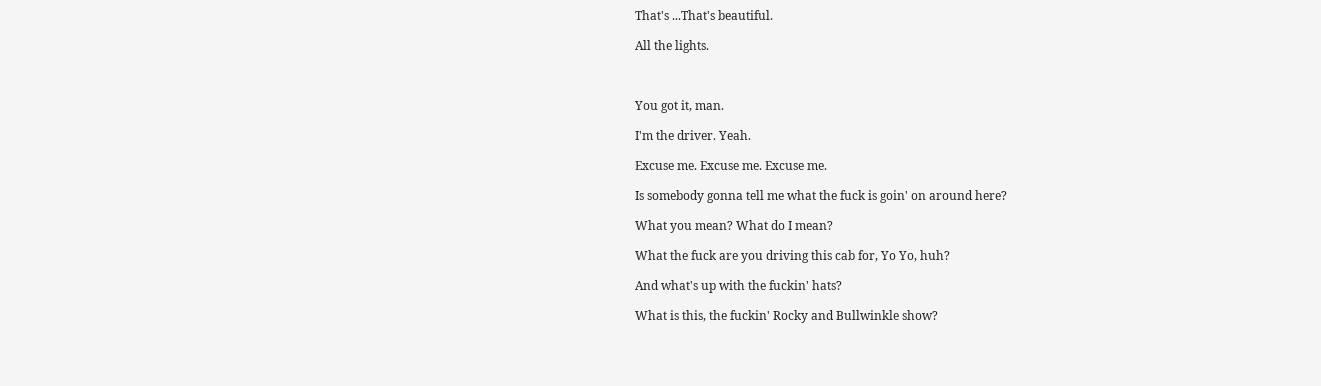That's ...That's beautiful.

All the lights.



You got it, man.

I'm the driver. Yeah.

Excuse me. Excuse me. Excuse me.

Is somebody gonna tell me what the fuck is goin' on around here?

What you mean? What do I mean?

What the fuck are you driving this cab for, Yo Yo, huh?

And what's up with the fuckin' hats?

What is this, the fuckin' Rocky and Bullwinkle show?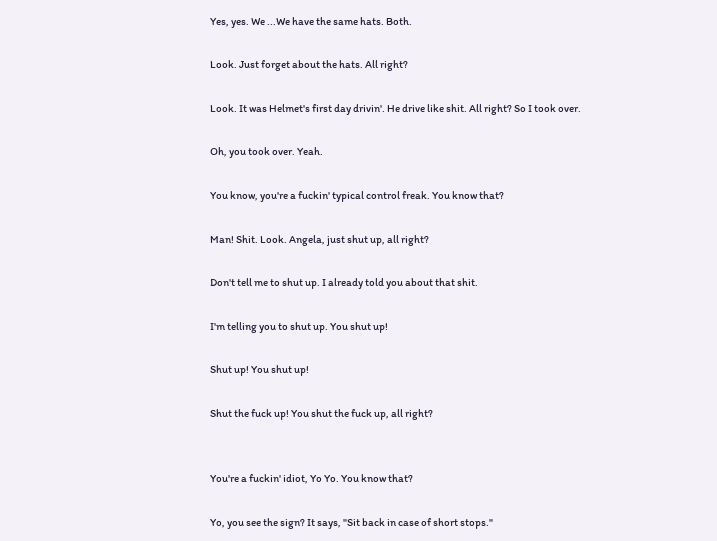Yes, yes. We ...We have the same hats. Both.

Look. Just forget about the hats. All right?

Look. It was Helmet's first day drivin'. He drive like shit. All right? So I took over.

Oh, you took over. Yeah.

You know, you're a fuckin' typical control freak. You know that?

Man! Shit. Look. Angela, just shut up, all right?

Don't tell me to shut up. I already told you about that shit.

I'm telling you to shut up. You shut up!

Shut up! You shut up!

Shut the fuck up! You shut the fuck up, all right?


You're a fuckin' idiot, Yo Yo. You know that?

Yo, you see the sign? It says, "Sit back in case of short stops."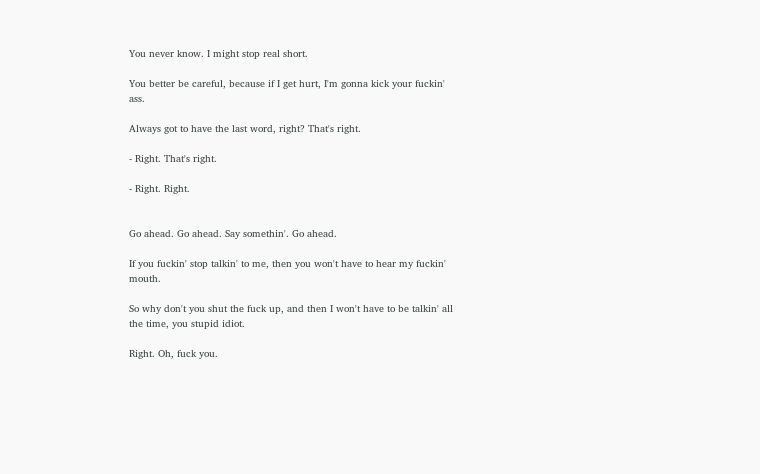You never know. I might stop real short.

You better be careful, because if I get hurt, I'm gonna kick your fuckin' ass.

Always got to have the last word, right? That's right.

- Right. That's right.

- Right. Right.


Go ahead. Go ahead. Say somethin'. Go ahead.

If you fuckin' stop talkin' to me, then you won't have to hear my fuckin' mouth.

So why don't you shut the fuck up, and then I won't have to be talkin' all the time, you stupid idiot.

Right. Oh, fuck you.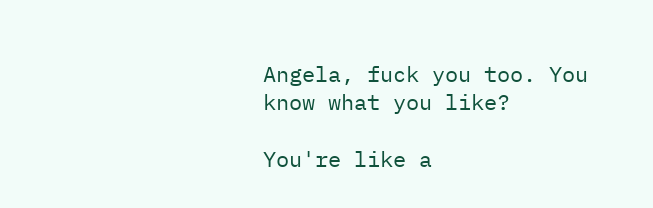Angela, fuck you too. You know what you like?

You're like a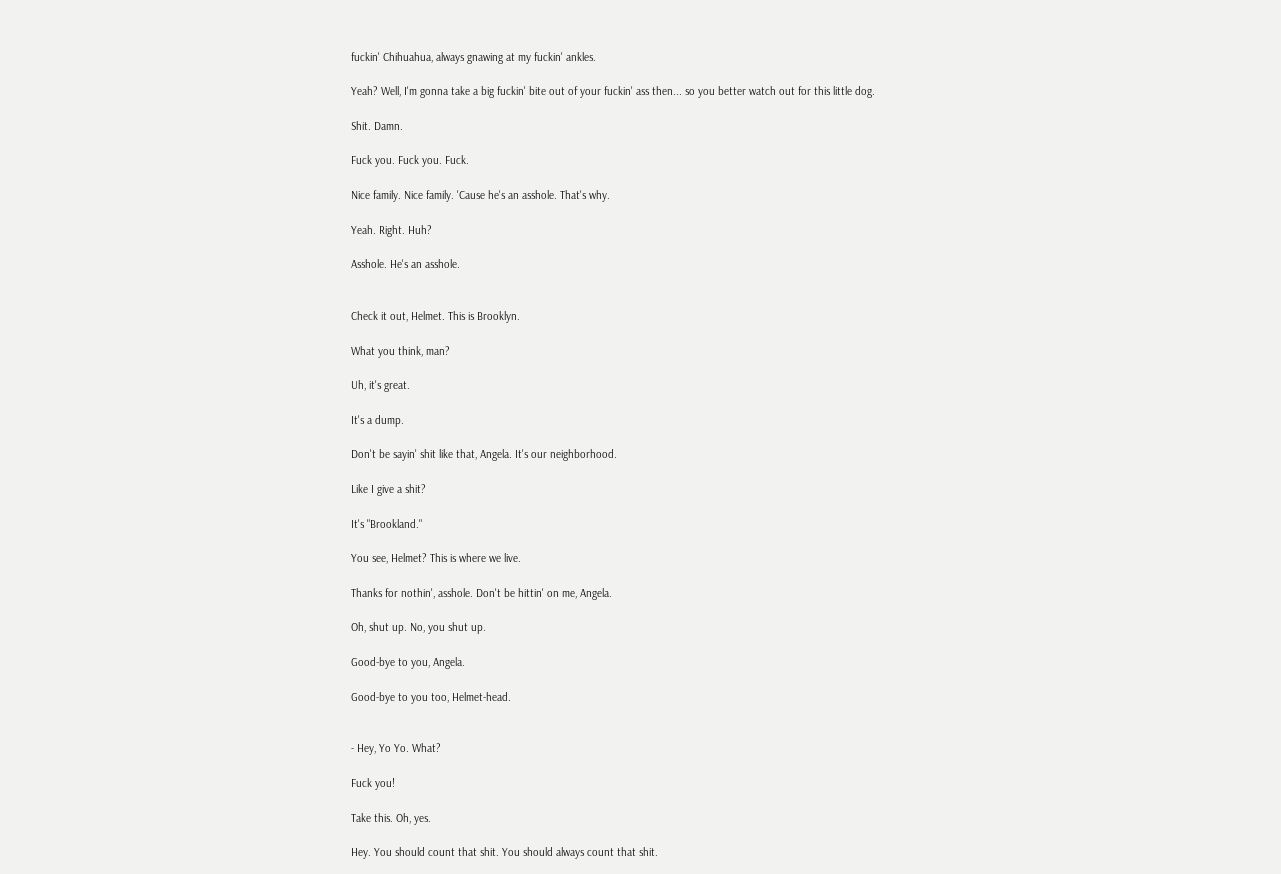fuckin' Chihuahua, always gnawing at my fuckin' ankles.

Yeah? Well, I'm gonna take a big fuckin' bite out of your fuckin' ass then... so you better watch out for this little dog.

Shit. Damn.

Fuck you. Fuck you. Fuck.

Nice family. Nice family. 'Cause he's an asshole. That's why.

Yeah. Right. Huh?

Asshole. He's an asshole.


Check it out, Helmet. This is Brooklyn.

What you think, man?

Uh, it's great.

It's a dump.

Don't be sayin' shit like that, Angela. It's our neighborhood.

Like I give a shit?

It's "Brookland."

You see, Helmet? This is where we live.

Thanks for nothin', asshole. Don't be hittin' on me, Angela.

Oh, shut up. No, you shut up.

Good-bye to you, Angela.

Good-bye to you too, Helmet-head.


- Hey, Yo Yo. What?

Fuck you!

Take this. Oh, yes.

Hey. You should count that shit. You should always count that shit.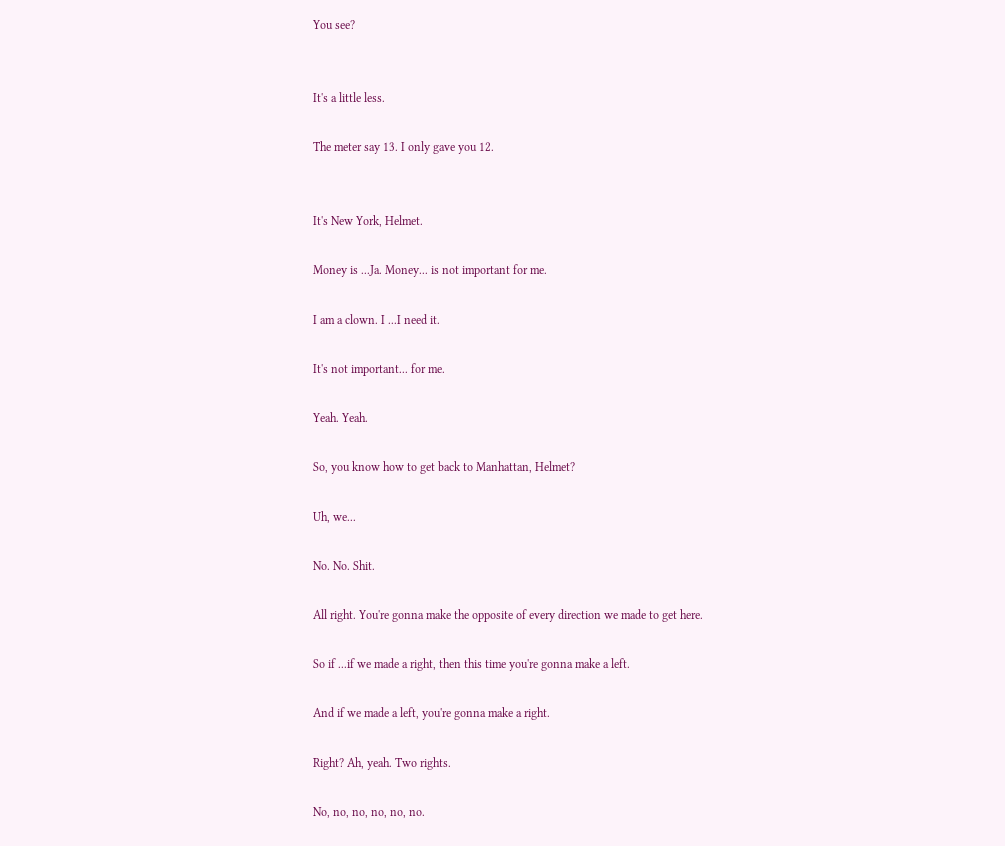You see?


It's a little less.

The meter say 13. I only gave you 12.


It's New York, Helmet.

Money is ...Ja. Money... is not important for me.

I am a clown. I ...I need it.

It's not important... for me.

Yeah. Yeah.

So, you know how to get back to Manhattan, Helmet?

Uh, we...

No. No. Shit.

All right. You're gonna make the opposite of every direction we made to get here.

So if ...if we made a right, then this time you're gonna make a left.

And if we made a left, you're gonna make a right.

Right? Ah, yeah. Two rights.

No, no, no, no, no, no.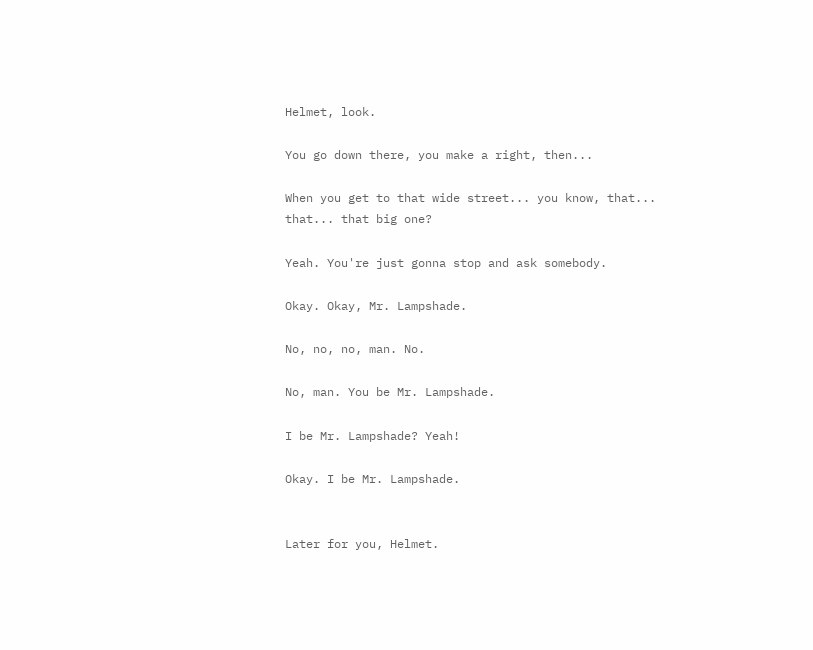Helmet, look.

You go down there, you make a right, then...

When you get to that wide street... you know, that... that... that big one?

Yeah. You're just gonna stop and ask somebody.

Okay. Okay, Mr. Lampshade.

No, no, no, man. No.

No, man. You be Mr. Lampshade.

I be Mr. Lampshade? Yeah!

Okay. I be Mr. Lampshade.


Later for you, Helmet.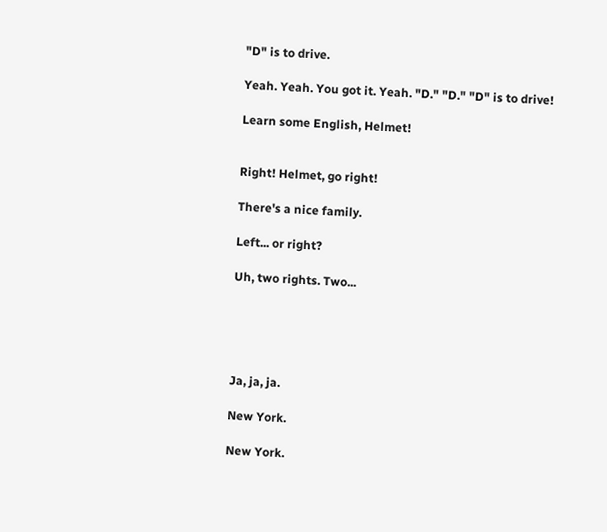"D" is to drive.

Yeah. Yeah. You got it. Yeah. "D." "D." "D" is to drive!

Learn some English, Helmet!


Right! Helmet, go right!

There's a nice family.

Left... or right?

Uh, two rights. Two...





Ja, ja, ja.

New York.

New York.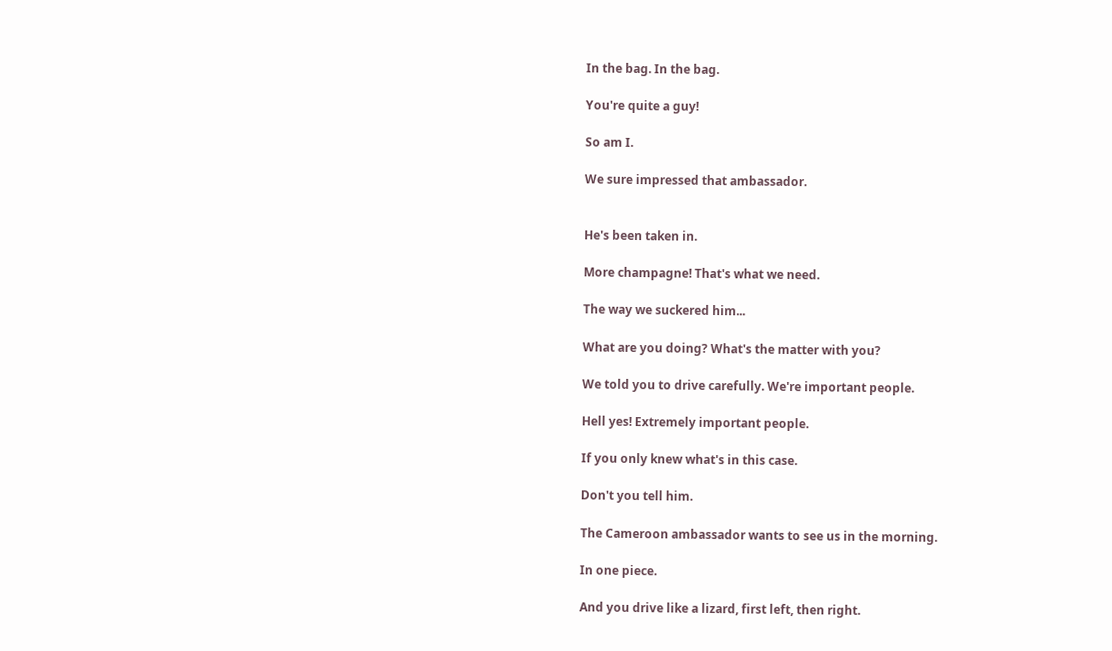In the bag. In the bag.

You're quite a guy!

So am I.

We sure impressed that ambassador.


He's been taken in.

More champagne! That's what we need.

The way we suckered him...

What are you doing? What's the matter with you?

We told you to drive carefully. We're important people.

Hell yes! Extremely important people.

If you only knew what's in this case.

Don't you tell him.

The Cameroon ambassador wants to see us in the morning.

In one piece.

And you drive like a lizard, first left, then right.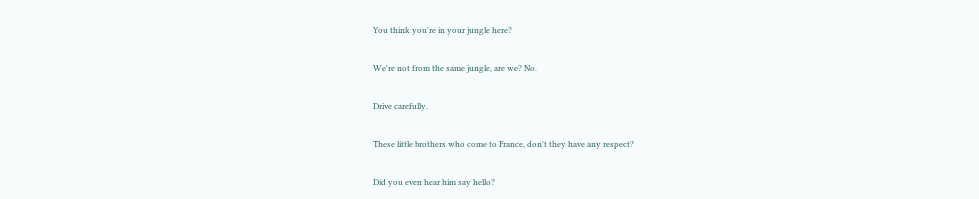You think you're in your jungle here?

We're not from the same jungle, are we? No.

Drive carefully.

These little brothers who come to France, don't they have any respect?

Did you even hear him say hello?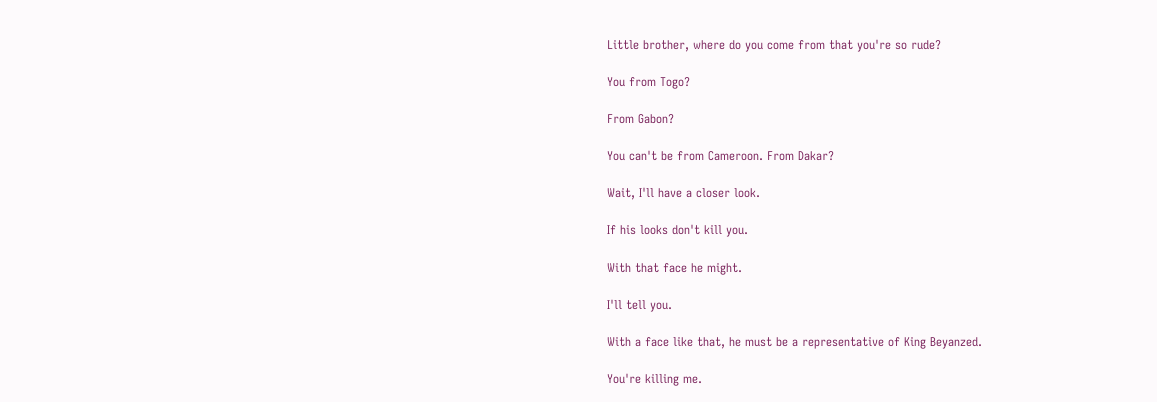Little brother, where do you come from that you're so rude?

You from Togo?

From Gabon?

You can't be from Cameroon. From Dakar?

Wait, I'll have a closer look.

If his looks don't kill you.

With that face he might.

I'll tell you.

With a face like that, he must be a representative of King Beyanzed.

You're killing me.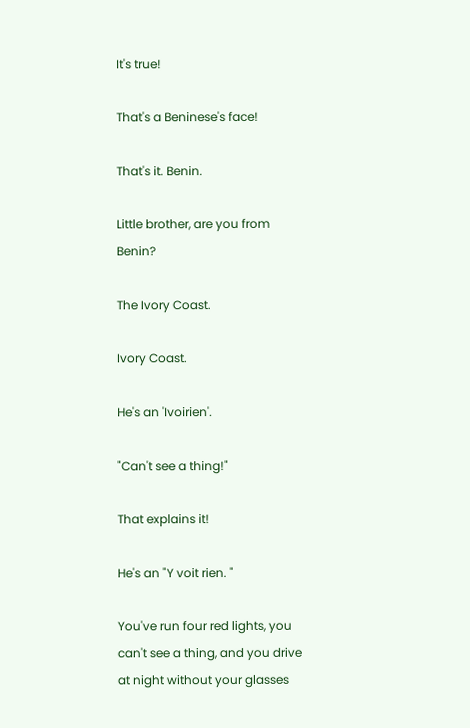It's true!

That's a Beninese's face!

That's it. Benin.

Little brother, are you from Benin?

The Ivory Coast.

Ivory Coast.

He's an 'Ivoirien'.

"Can't see a thing!"

That explains it!

He's an "Y voit rien. "

You've run four red lights, you can't see a thing, and you drive at night without your glasses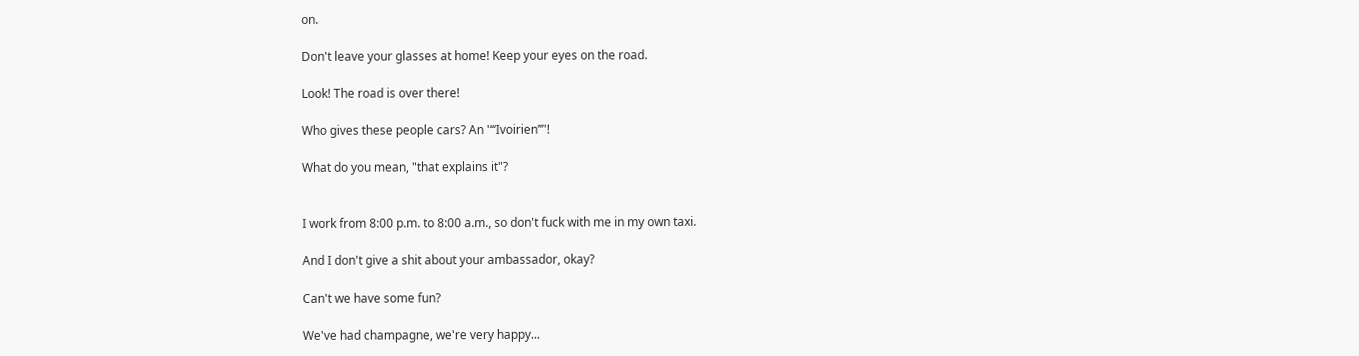on.

Don't leave your glasses at home! Keep your eyes on the road.

Look! The road is over there!

Who gives these people cars? An '‘‘‘Ivoirien’’’'!

What do you mean, "that explains it"?


I work from 8:00 p.m. to 8:00 a.m., so don't fuck with me in my own taxi.

And I don't give a shit about your ambassador, okay?

Can't we have some fun?

We've had champagne, we're very happy...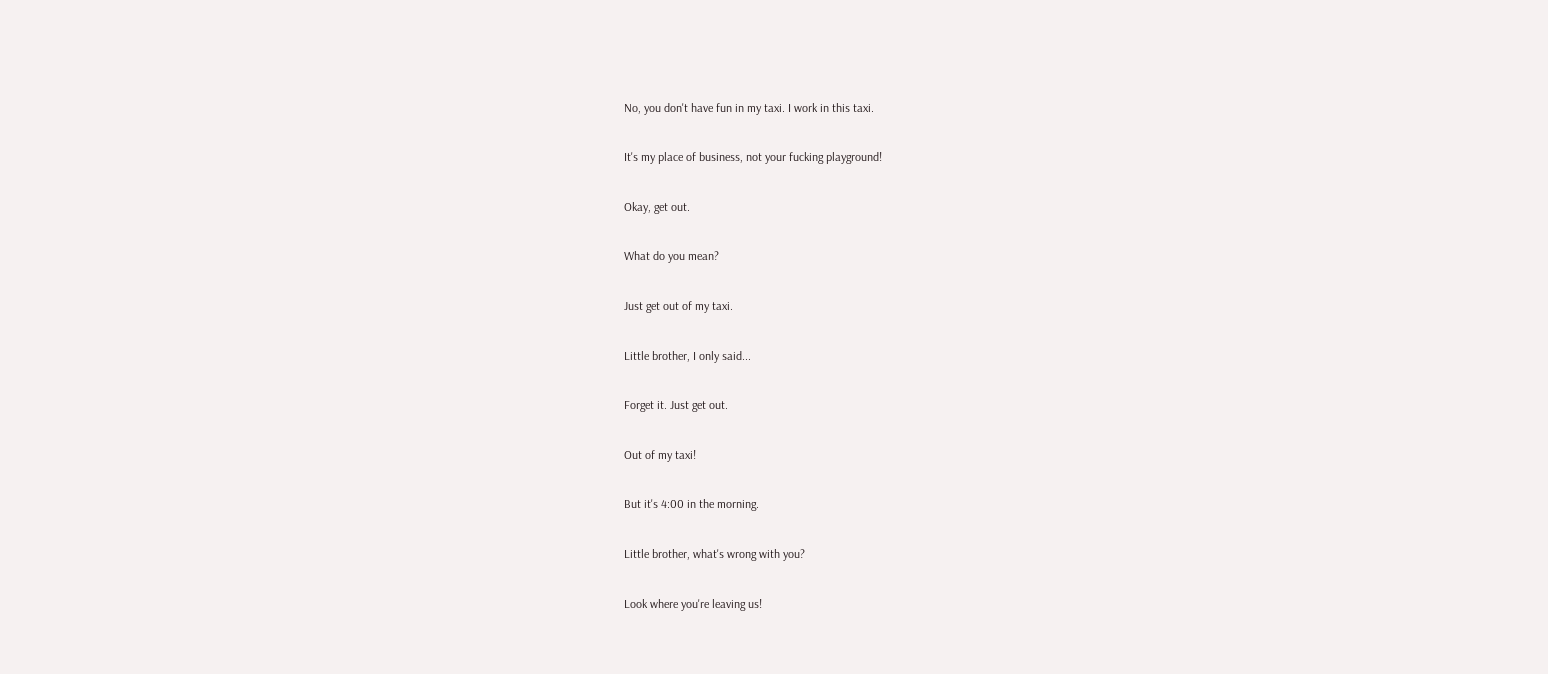No, you don't have fun in my taxi. I work in this taxi.

It's my place of business, not your fucking playground!

Okay, get out.

What do you mean?

Just get out of my taxi.

Little brother, I only said...

Forget it. Just get out.

Out of my taxi!

But it's 4:00 in the morning.

Little brother, what's wrong with you?

Look where you're leaving us!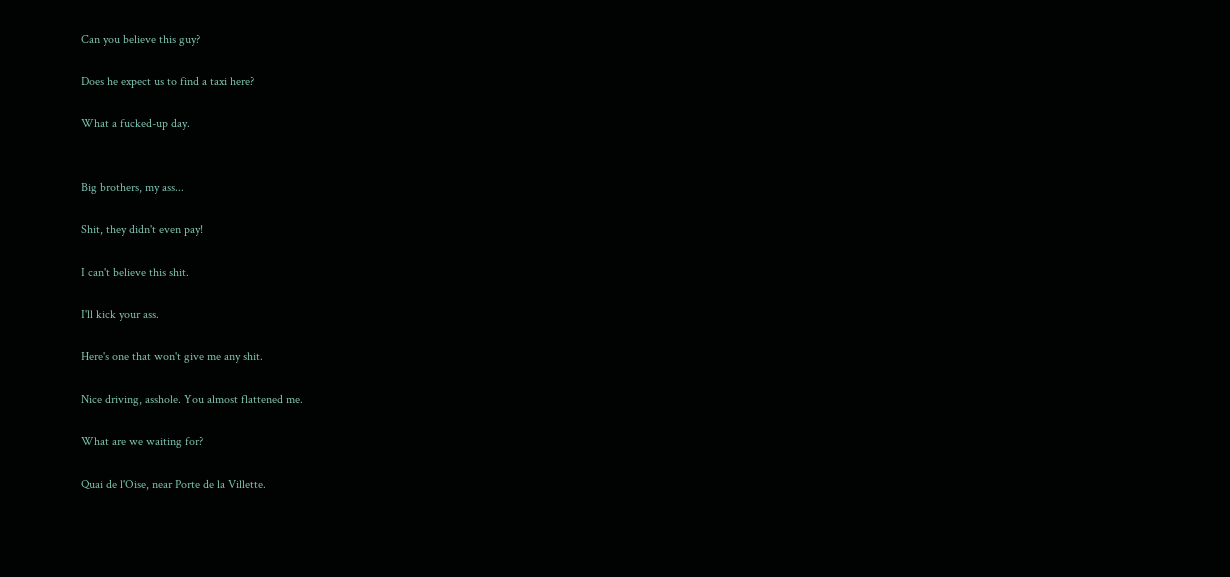Can you believe this guy?

Does he expect us to find a taxi here?

What a fucked-up day.


Big brothers, my ass...

Shit, they didn't even pay!

I can't believe this shit.

I'll kick your ass.

Here's one that won't give me any shit.

Nice driving, asshole. You almost flattened me.

What are we waiting for?

Quai de l'Oise, near Porte de la Villette.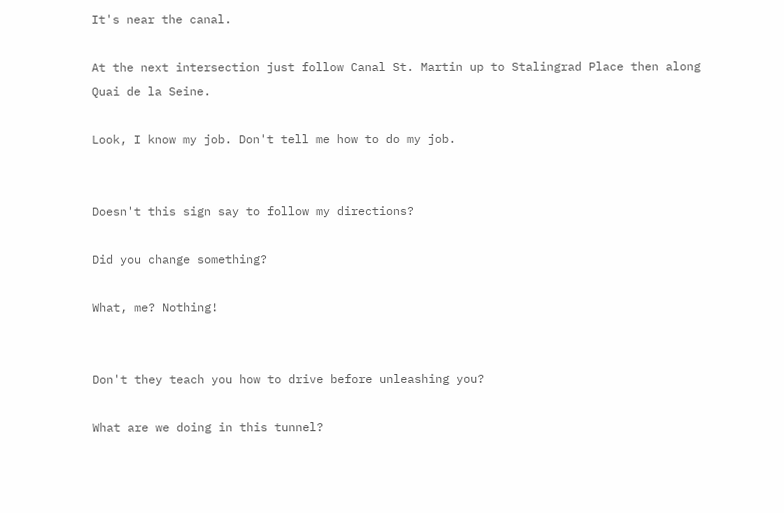It's near the canal.

At the next intersection just follow Canal St. Martin up to Stalingrad Place then along Quai de la Seine.

Look, I know my job. Don't tell me how to do my job.


Doesn't this sign say to follow my directions?

Did you change something?

What, me? Nothing!


Don't they teach you how to drive before unleashing you?

What are we doing in this tunnel?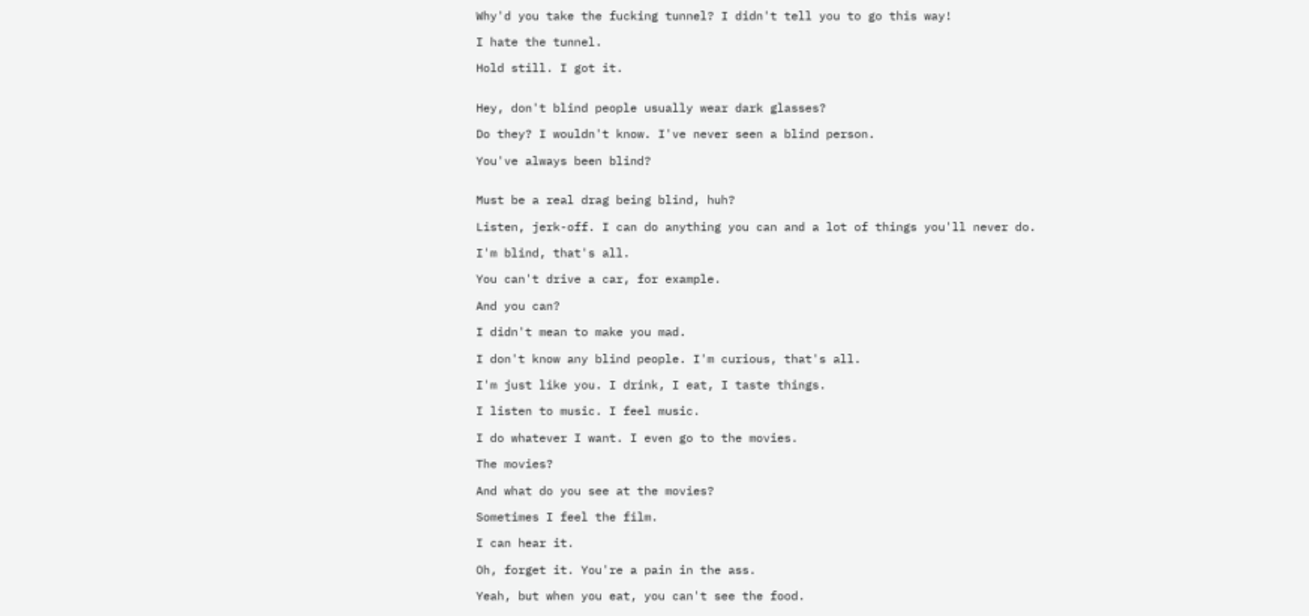Why'd you take the fucking tunnel? I didn't tell you to go this way!

I hate the tunnel.

Hold still. I got it.


Hey, don't blind people usually wear dark glasses?

Do they? I wouldn't know. I've never seen a blind person.

You've always been blind?


Must be a real drag being blind, huh?

Listen, jerk-off. I can do anything you can and a lot of things you'll never do.

I'm blind, that's all.

You can't drive a car, for example.

And you can?

I didn't mean to make you mad.

I don't know any blind people. I'm curious, that's all.

I'm just like you. I drink, I eat, I taste things.

I listen to music. I feel music.

I do whatever I want. I even go to the movies.

The movies?

And what do you see at the movies?

Sometimes I feel the film.

I can hear it.

Oh, forget it. You're a pain in the ass.

Yeah, but when you eat, you can't see the food.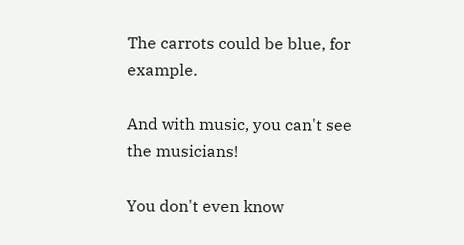The carrots could be blue, for example.

And with music, you can't see the musicians!

You don't even know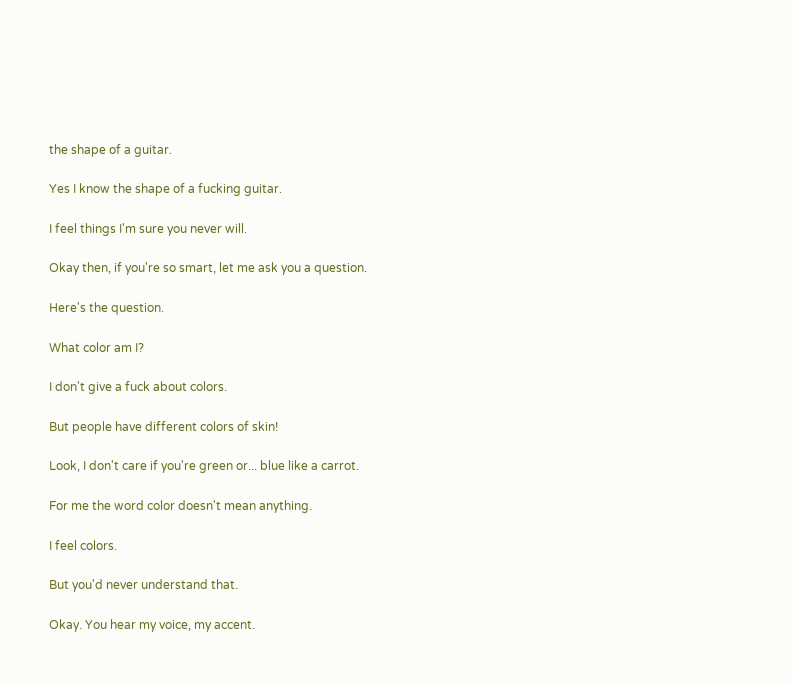the shape of a guitar.

Yes I know the shape of a fucking guitar.

I feel things I'm sure you never will.

Okay then, if you're so smart, let me ask you a question.

Here's the question.

What color am I?

I don't give a fuck about colors.

But people have different colors of skin!

Look, I don't care if you're green or... blue like a carrot.

For me the word color doesn't mean anything.

I feel colors.

But you'd never understand that.

Okay. You hear my voice, my accent.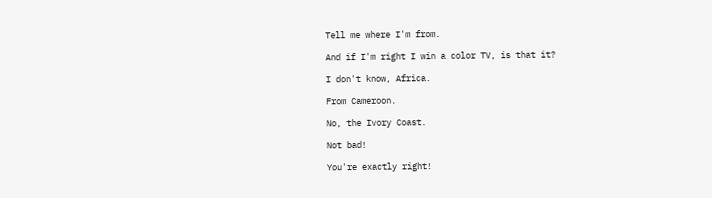Tell me where I'm from.

And if I'm right I win a color TV, is that it?

I don't know, Africa.

From Cameroon.

No, the Ivory Coast.

Not bad!

You're exactly right!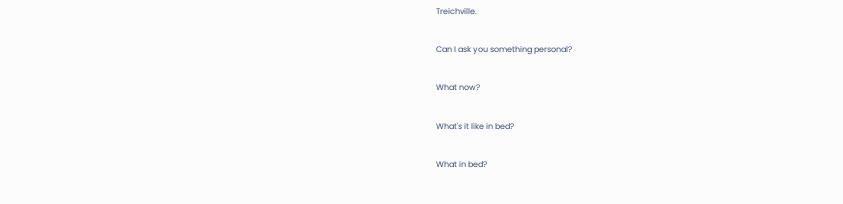Treichville.

Can I ask you something personal?

What now?

What's it like in bed?

What in bed?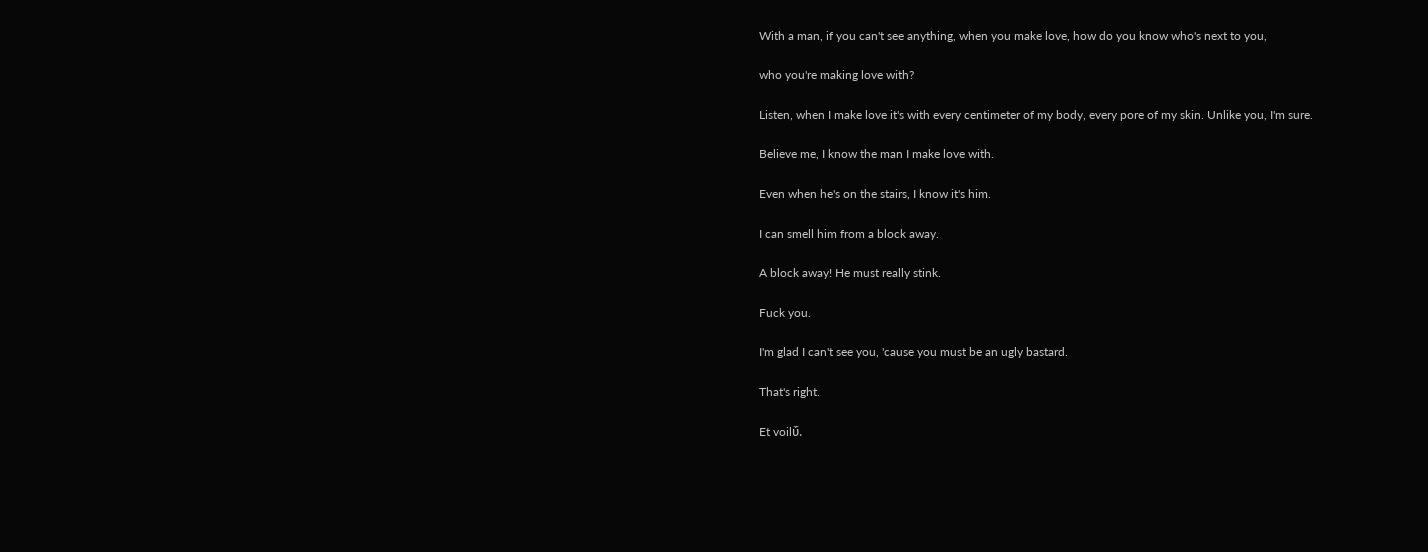With a man, if you can't see anything, when you make love, how do you know who's next to you,

who you're making love with?

Listen, when I make love it's with every centimeter of my body, every pore of my skin. Unlike you, I'm sure.

Believe me, I know the man I make love with.

Even when he's on the stairs, I know it's him.

I can smell him from a block away.

A block away! He must really stink.

Fuck you.

I'm glad I can't see you, 'cause you must be an ugly bastard.

That's right.

Et voilΰ.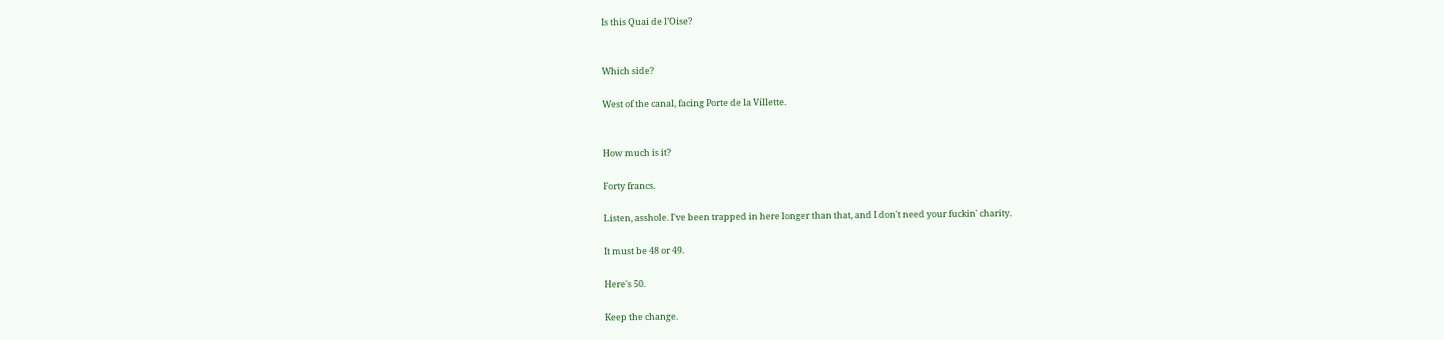Is this Quai de l’Oise?


Which side?

West of the canal, facing Porte de la Villette.


How much is it?

Forty francs.

Listen, asshole. I've been trapped in here longer than that, and I don't need your fuckin' charity.

It must be 48 or 49.

Here's 50.

Keep the change.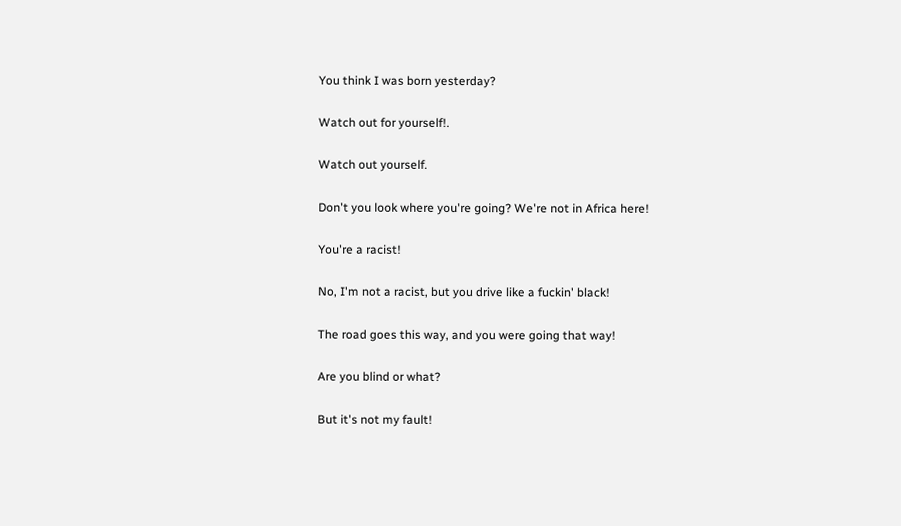You think I was born yesterday?

Watch out for yourself!.

Watch out yourself.

Don't you look where you're going? We're not in Africa here!

You're a racist!

No, I'm not a racist, but you drive like a fuckin' black!

The road goes this way, and you were going that way!

Are you blind or what?

But it's not my fault!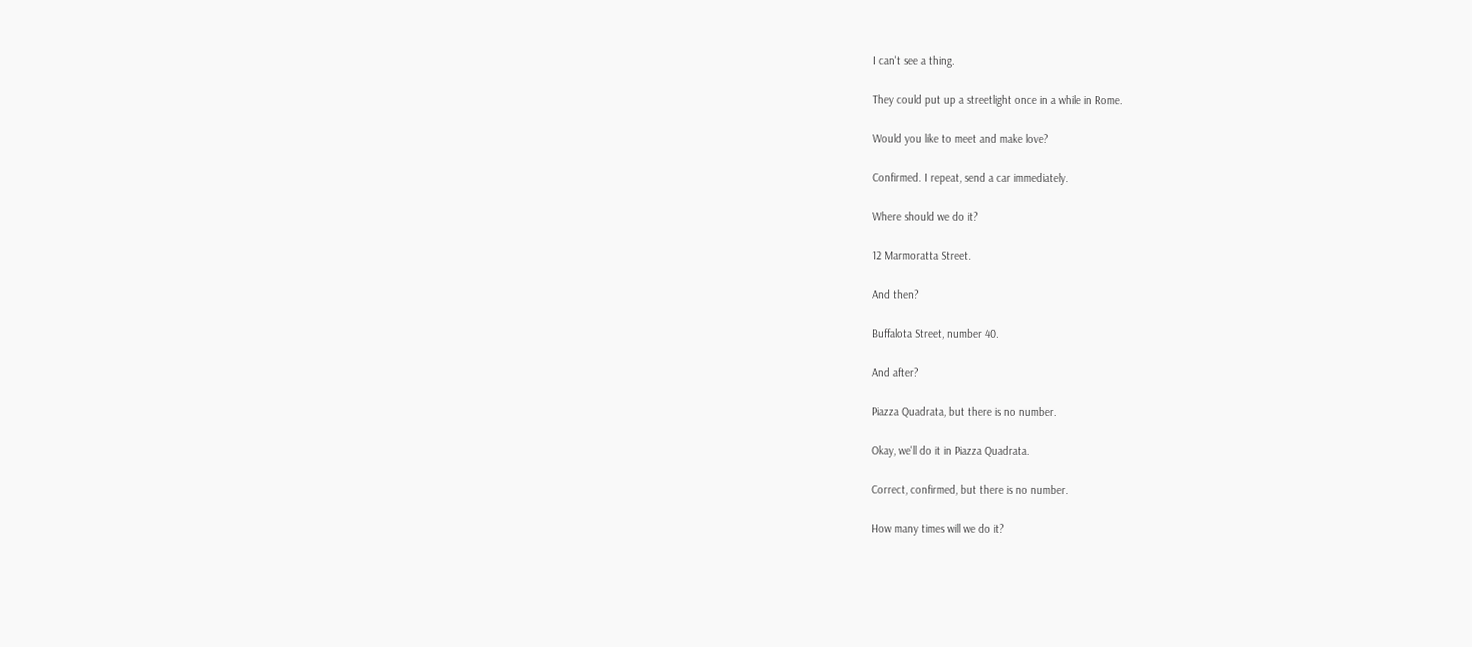I can't see a thing.

They could put up a streetlight once in a while in Rome.

Would you like to meet and make love?

Confirmed. I repeat, send a car immediately.

Where should we do it?

12 Marmoratta Street.

And then?

Buffalota Street, number 40.

And after?

Piazza Quadrata, but there is no number.

Okay, we'll do it in Piazza Quadrata.

Correct, confirmed, but there is no number.

How many times will we do it?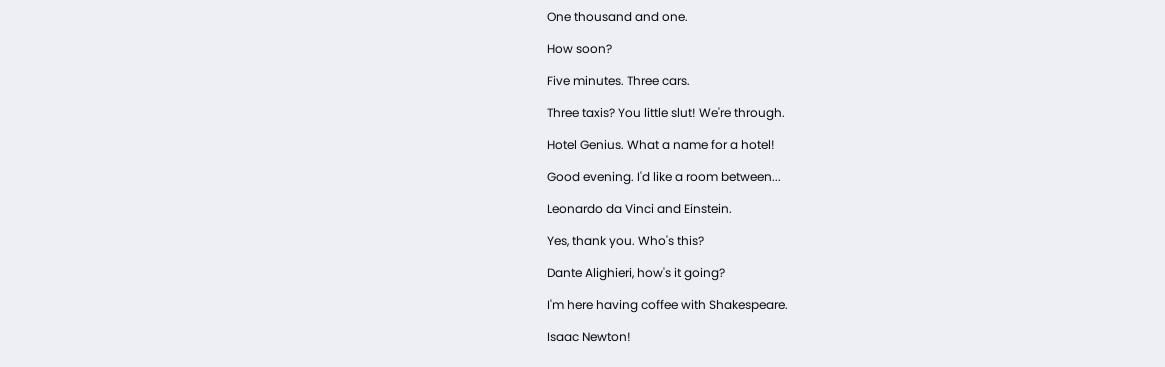One thousand and one.

How soon?

Five minutes. Three cars.

Three taxis? You little slut! We're through.

Hotel Genius. What a name for a hotel!

Good evening. I'd like a room between...

Leonardo da Vinci and Einstein.

Yes, thank you. Who's this?

Dante Alighieri, how's it going?

I'm here having coffee with Shakespeare.

Isaac Newton!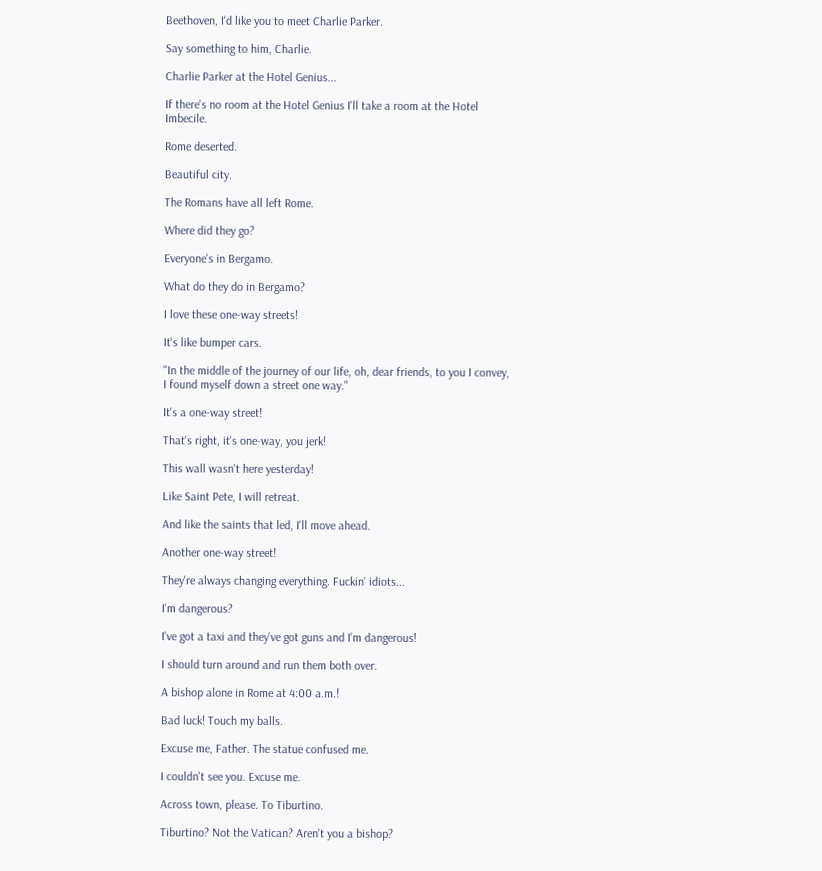Beethoven, I'd like you to meet Charlie Parker.

Say something to him, Charlie.

Charlie Parker at the Hotel Genius...

If there's no room at the Hotel Genius I'll take a room at the Hotel Imbecile.

Rome deserted.

Beautiful city.

The Romans have all left Rome.

Where did they go?

Everyone's in Bergamo.

What do they do in Bergamo?

I love these one-way streets!

It's like bumper cars.

"In the middle of the journey of our life, oh, dear friends, to you I convey, I found myself down a street one way."

It's a one-way street!

That's right, it's one-way, you jerk!

This wall wasn't here yesterday!

Like Saint Pete, I will retreat.

And like the saints that led, I'll move ahead.

Another one-way street!

They're always changing everything. Fuckin' idiots...

I'm dangerous?

I've got a taxi and they've got guns and I'm dangerous!

I should turn around and run them both over.

A bishop alone in Rome at 4:00 a.m.!

Bad luck! Touch my balls.

Excuse me, Father. The statue confused me.

I couldn't see you. Excuse me.

Across town, please. To Tiburtino.

Tiburtino? Not the Vatican? Aren't you a bishop?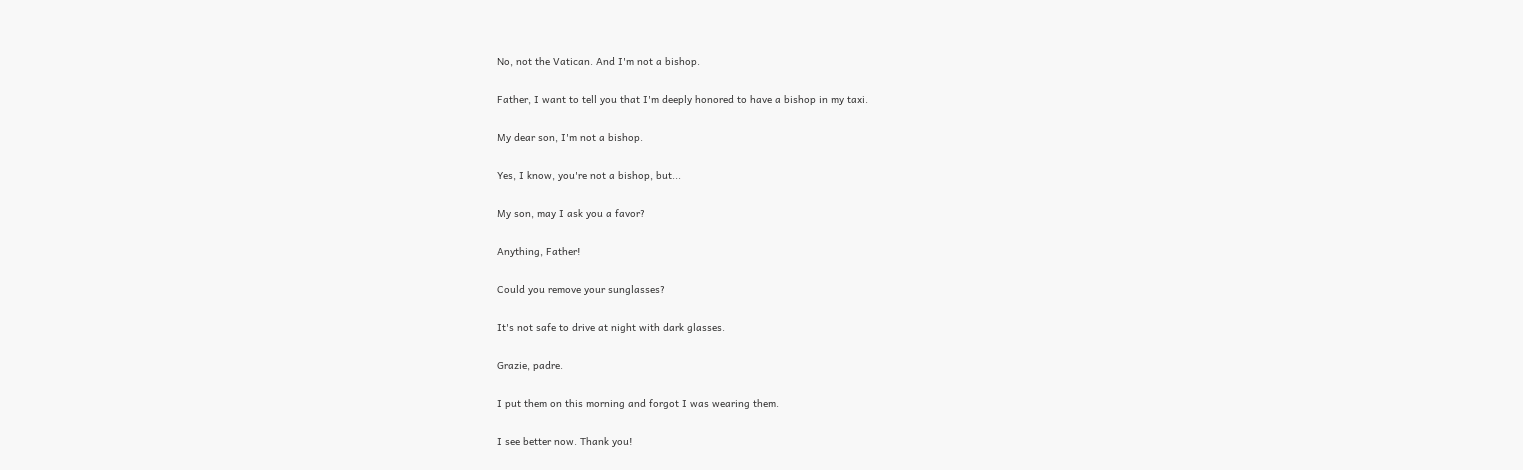No, not the Vatican. And I'm not a bishop.

Father, I want to tell you that I'm deeply honored to have a bishop in my taxi.

My dear son, I'm not a bishop.

Yes, I know, you're not a bishop, but...

My son, may I ask you a favor?

Anything, Father!

Could you remove your sunglasses?

It's not safe to drive at night with dark glasses.

Grazie, padre.

I put them on this morning and forgot I was wearing them.

I see better now. Thank you!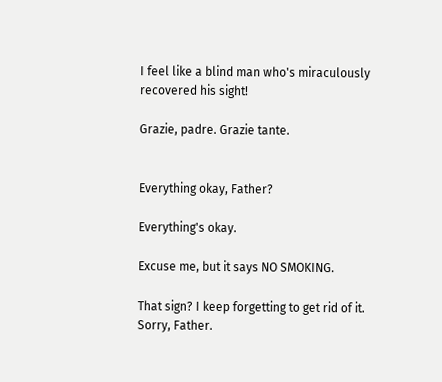I feel like a blind man who's miraculously recovered his sight!

Grazie, padre. Grazie tante.


Everything okay, Father?

Everything's okay.

Excuse me, but it says NO SMOKING.

That sign? I keep forgetting to get rid of it. Sorry, Father.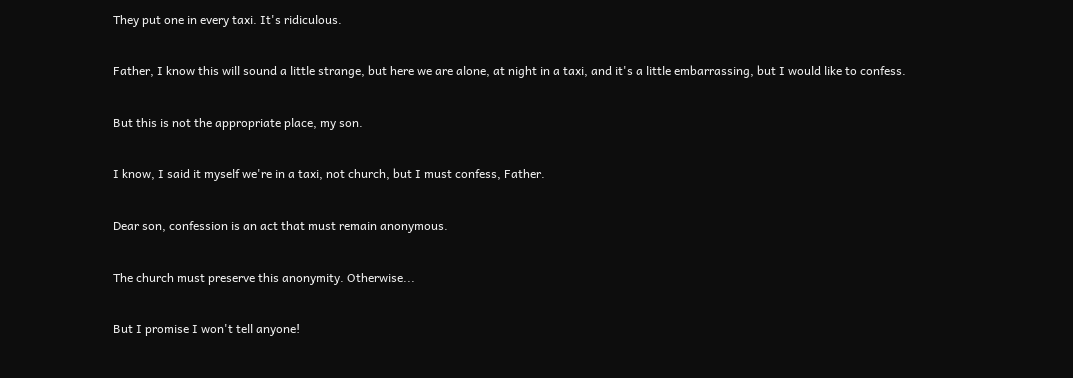They put one in every taxi. It's ridiculous.

Father, I know this will sound a little strange, but here we are alone, at night in a taxi, and it's a little embarrassing, but I would like to confess.

But this is not the appropriate place, my son.

I know, I said it myself we're in a taxi, not church, but I must confess, Father.

Dear son, confession is an act that must remain anonymous.

The church must preserve this anonymity. Otherwise...

But I promise I won't tell anyone!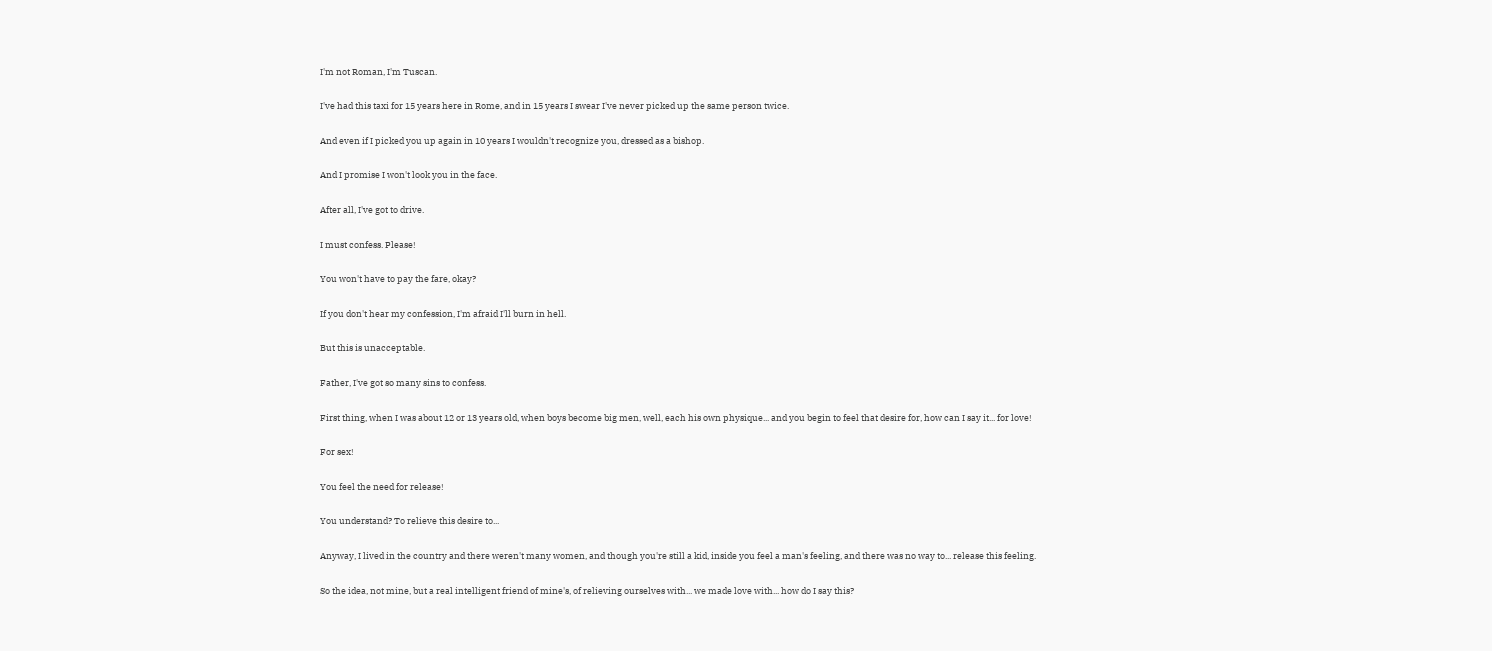I'm not Roman, I'm Tuscan.

I've had this taxi for 15 years here in Rome, and in 15 years I swear I've never picked up the same person twice.

And even if I picked you up again in 10 years I wouldn't recognize you, dressed as a bishop.

And I promise I won't look you in the face.

After all, I've got to drive.

I must confess. Please!

You won't have to pay the fare, okay?

If you don't hear my confession, I'm afraid I'll burn in hell.

But this is unacceptable.

Father, I've got so many sins to confess.

First thing, when I was about 12 or 13 years old, when boys become big men, well, each his own physique... and you begin to feel that desire for, how can I say it... for love!

For sex!

You feel the need for release!

You understand? To relieve this desire to...

Anyway, I lived in the country and there weren't many women, and though you're still a kid, inside you feel a man's feeling, and there was no way to... release this feeling.

So the idea, not mine, but a real intelligent friend of mine's, of relieving ourselves with... we made love with... how do I say this?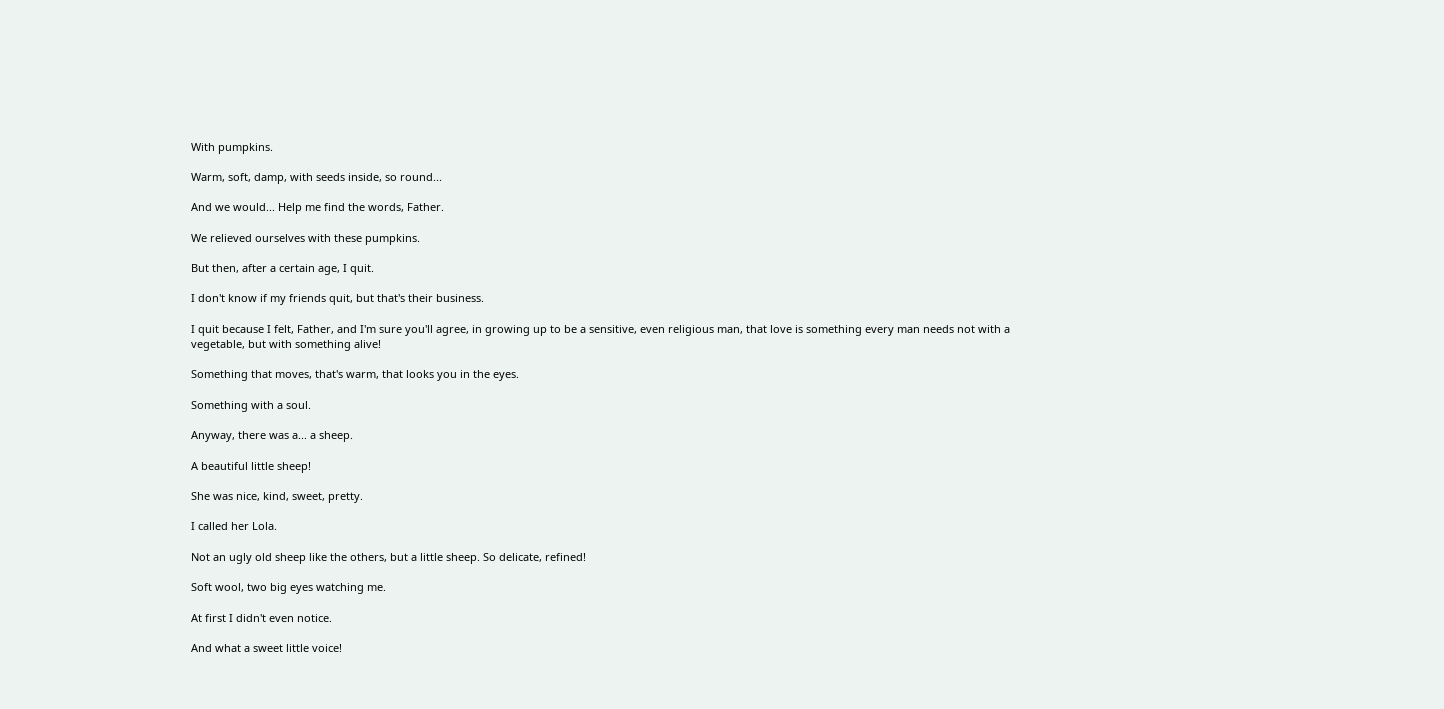With pumpkins.

Warm, soft, damp, with seeds inside, so round...

And we would... Help me find the words, Father.

We relieved ourselves with these pumpkins.

But then, after a certain age, I quit.

I don't know if my friends quit, but that's their business.

I quit because I felt, Father, and I'm sure you'll agree, in growing up to be a sensitive, even religious man, that love is something every man needs not with a vegetable, but with something alive!

Something that moves, that's warm, that looks you in the eyes.

Something with a soul.

Anyway, there was a... a sheep.

A beautiful little sheep!

She was nice, kind, sweet, pretty.

I called her Lola.

Not an ugly old sheep like the others, but a little sheep. So delicate, refined!

Soft wool, two big eyes watching me.

At first I didn't even notice.

And what a sweet little voice!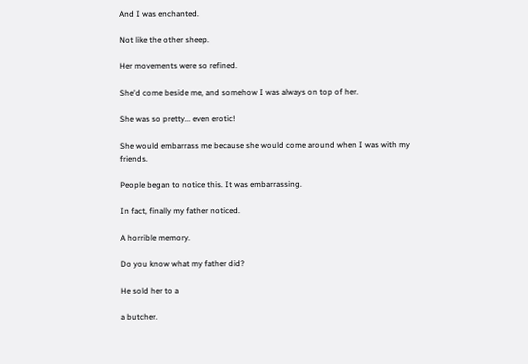And I was enchanted.

Not like the other sheep.

Her movements were so refined.

She'd come beside me, and somehow I was always on top of her.

She was so pretty... even erotic!

She would embarrass me because she would come around when I was with my friends.

People began to notice this. It was embarrassing.

In fact, finally my father noticed.

A horrible memory.

Do you know what my father did?

He sold her to a

a butcher.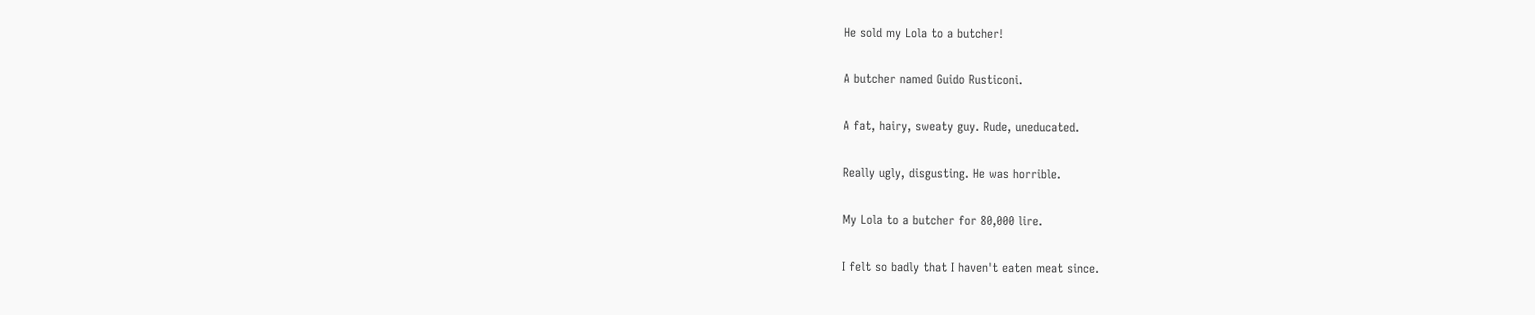He sold my Lola to a butcher!

A butcher named Guido Rusticoni.

A fat, hairy, sweaty guy. Rude, uneducated.

Really ugly, disgusting. He was horrible.

My Lola to a butcher for 80,000 lire.

I felt so badly that I haven't eaten meat since.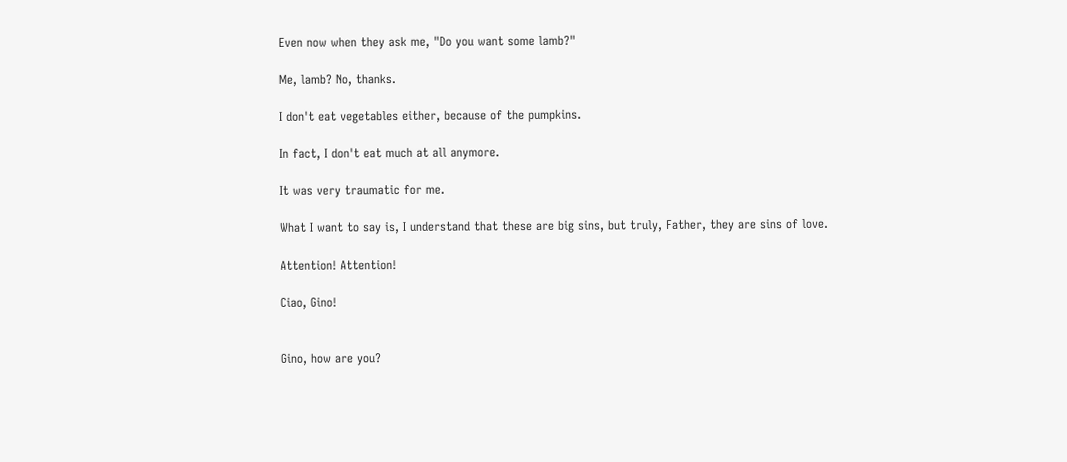Even now when they ask me, "Do you want some lamb?"

Me, lamb? No, thanks.

I don't eat vegetables either, because of the pumpkins.

In fact, I don't eat much at all anymore.

It was very traumatic for me.

What I want to say is, I understand that these are big sins, but truly, Father, they are sins of love.

Attention! Attention!

Ciao, Gino!


Gino, how are you?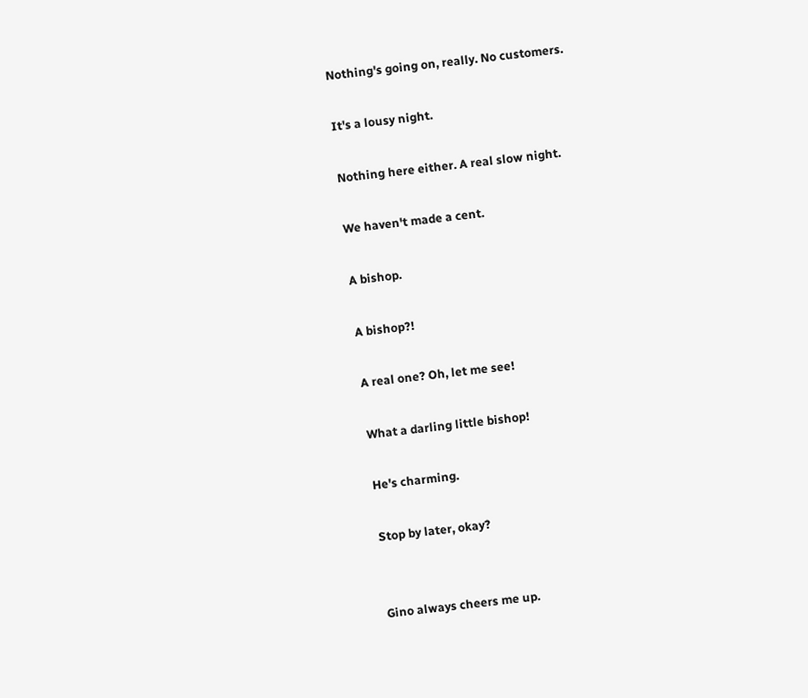Nothing's going on, really. No customers.

It's a lousy night.

Nothing here either. A real slow night.

We haven't made a cent.

A bishop.

A bishop?!

A real one? Oh, let me see!

What a darling little bishop!

He's charming.

Stop by later, okay?


Gino always cheers me up.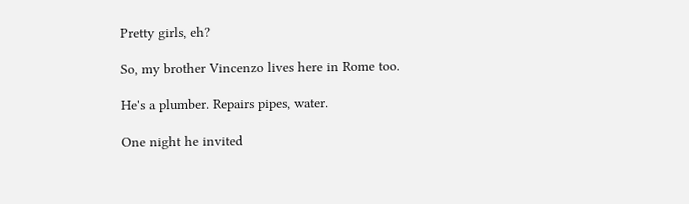Pretty girls, eh?

So, my brother Vincenzo lives here in Rome too.

He's a plumber. Repairs pipes, water.

One night he invited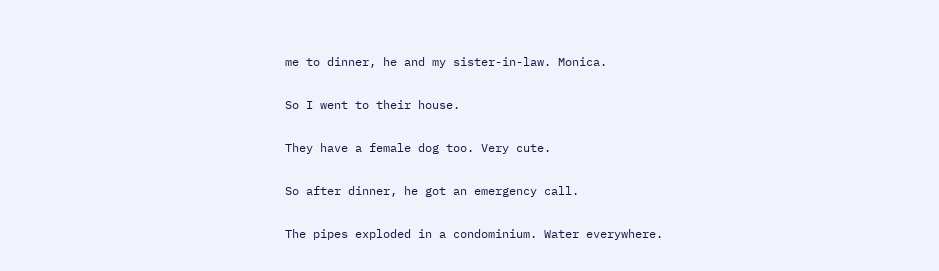me to dinner, he and my sister-in-law. Monica.

So I went to their house.

They have a female dog too. Very cute.

So after dinner, he got an emergency call.

The pipes exploded in a condominium. Water everywhere.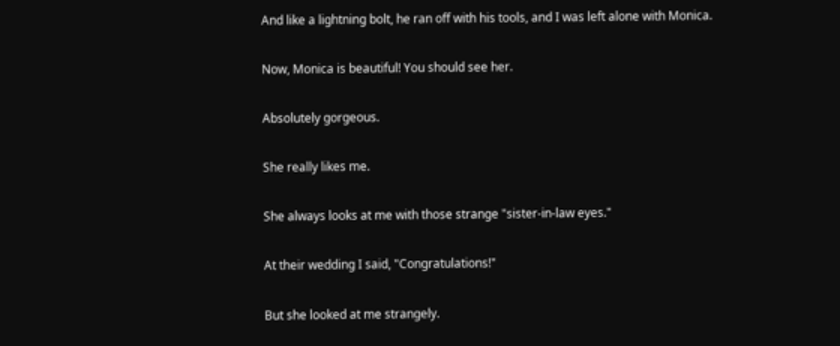And like a lightning bolt, he ran off with his tools, and I was left alone with Monica.

Now, Monica is beautiful! You should see her.

Absolutely gorgeous.

She really likes me.

She always looks at me with those strange "sister-in-law eyes."

At their wedding I said, "Congratulations!"

But she looked at me strangely.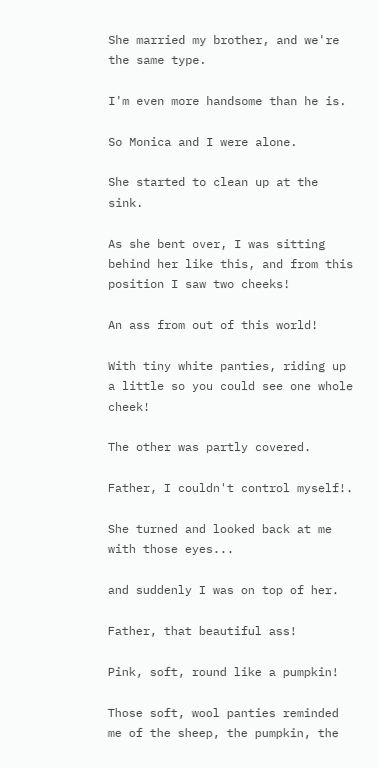She married my brother, and we're the same type.

I'm even more handsome than he is.

So Monica and I were alone.

She started to clean up at the sink.

As she bent over, I was sitting behind her like this, and from this position I saw two cheeks!

An ass from out of this world!

With tiny white panties, riding up a little so you could see one whole cheek!

The other was partly covered.

Father, I couldn't control myself!.

She turned and looked back at me with those eyes...

and suddenly I was on top of her.

Father, that beautiful ass!

Pink, soft, round like a pumpkin!

Those soft, wool panties reminded me of the sheep, the pumpkin, the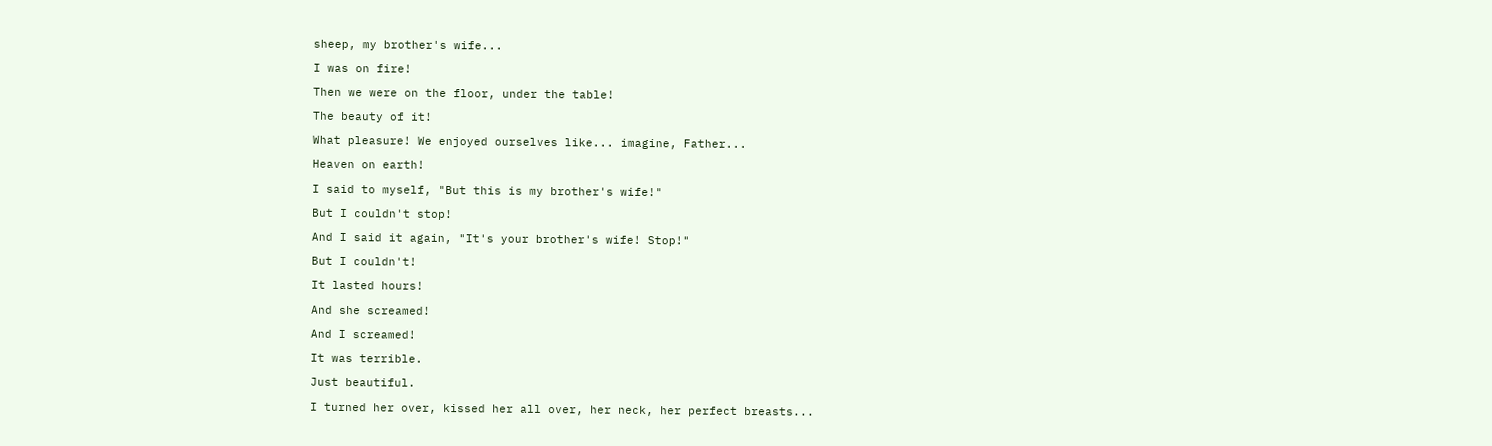sheep, my brother's wife...

I was on fire!

Then we were on the floor, under the table!

The beauty of it!

What pleasure! We enjoyed ourselves like... imagine, Father...

Heaven on earth!

I said to myself, "But this is my brother's wife!"

But I couldn't stop!

And I said it again, "It's your brother's wife! Stop!"

But I couldn't!

It lasted hours!

And she screamed!

And I screamed!

It was terrible.

Just beautiful.

I turned her over, kissed her all over, her neck, her perfect breasts...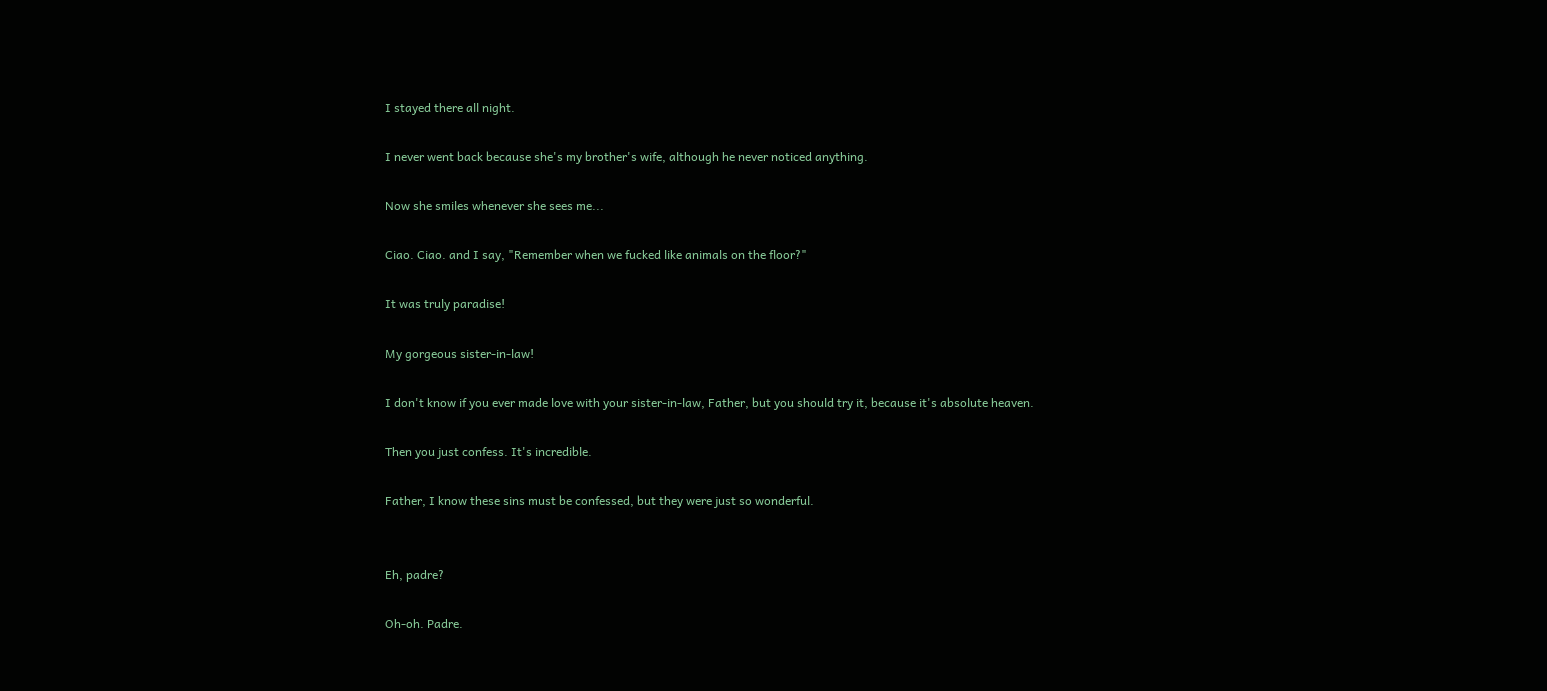I stayed there all night.

I never went back because she's my brother's wife, although he never noticed anything.

Now she smiles whenever she sees me...

Ciao. Ciao. and I say, "Remember when we fucked like animals on the floor?"

It was truly paradise!

My gorgeous sister-in-law!

I don't know if you ever made love with your sister-in-law, Father, but you should try it, because it's absolute heaven.

Then you just confess. It's incredible.

Father, I know these sins must be confessed, but they were just so wonderful.


Eh, padre?

Oh-oh. Padre.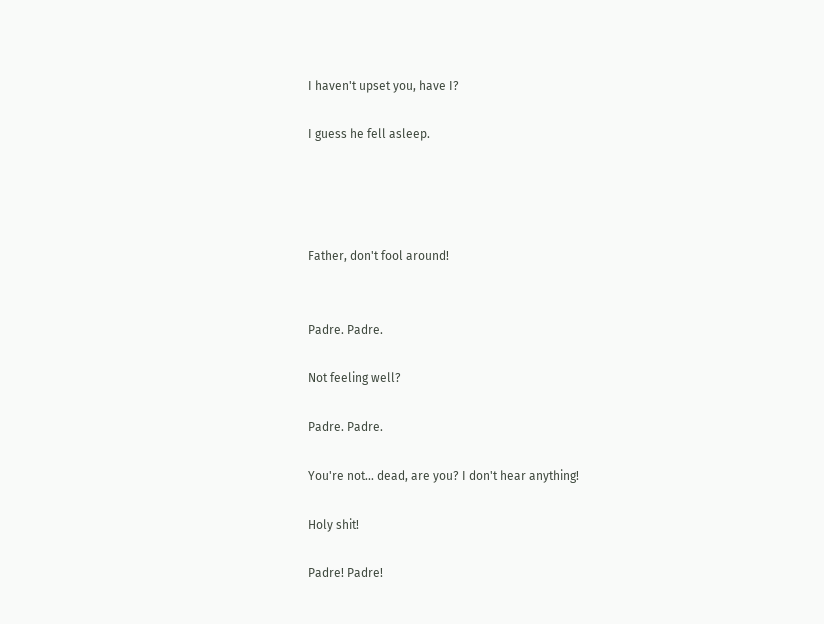I haven't upset you, have I?

I guess he fell asleep.




Father, don't fool around!


Padre. Padre.

Not feeling well?

Padre. Padre.

You're not... dead, are you? I don't hear anything!

Holy shit!

Padre! Padre!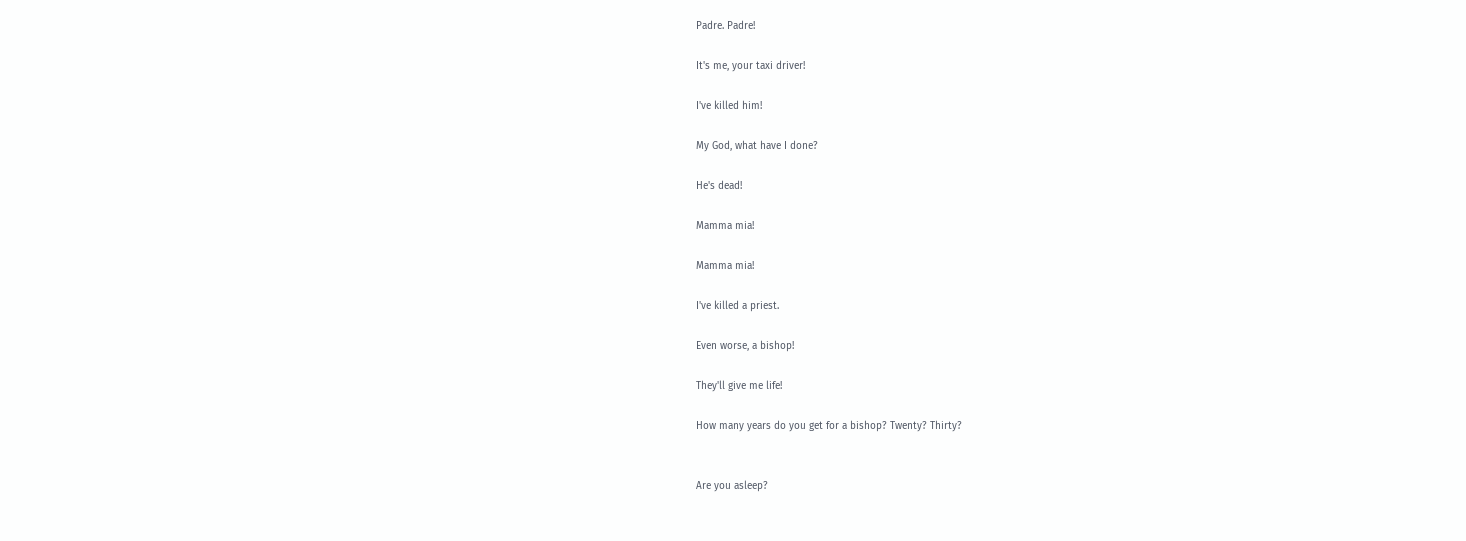Padre. Padre!

It's me, your taxi driver!

I've killed him!

My God, what have I done?

He's dead!

Mamma mia!

Mamma mia!

I've killed a priest.

Even worse, a bishop!

They'll give me life!

How many years do you get for a bishop? Twenty? Thirty?


Are you asleep?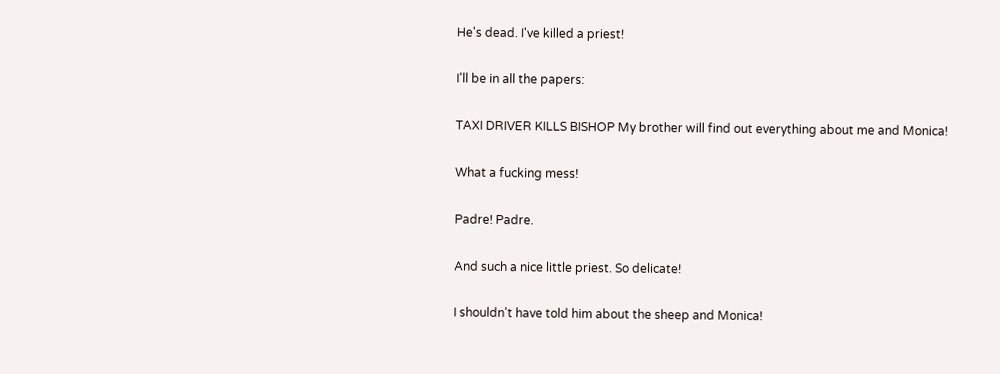He's dead. I've killed a priest!

I'll be in all the papers:

TAXI DRIVER KILLS BISHOP My brother will find out everything about me and Monica!

What a fucking mess!

Padre! Padre.

And such a nice little priest. So delicate!

I shouldn't have told him about the sheep and Monica!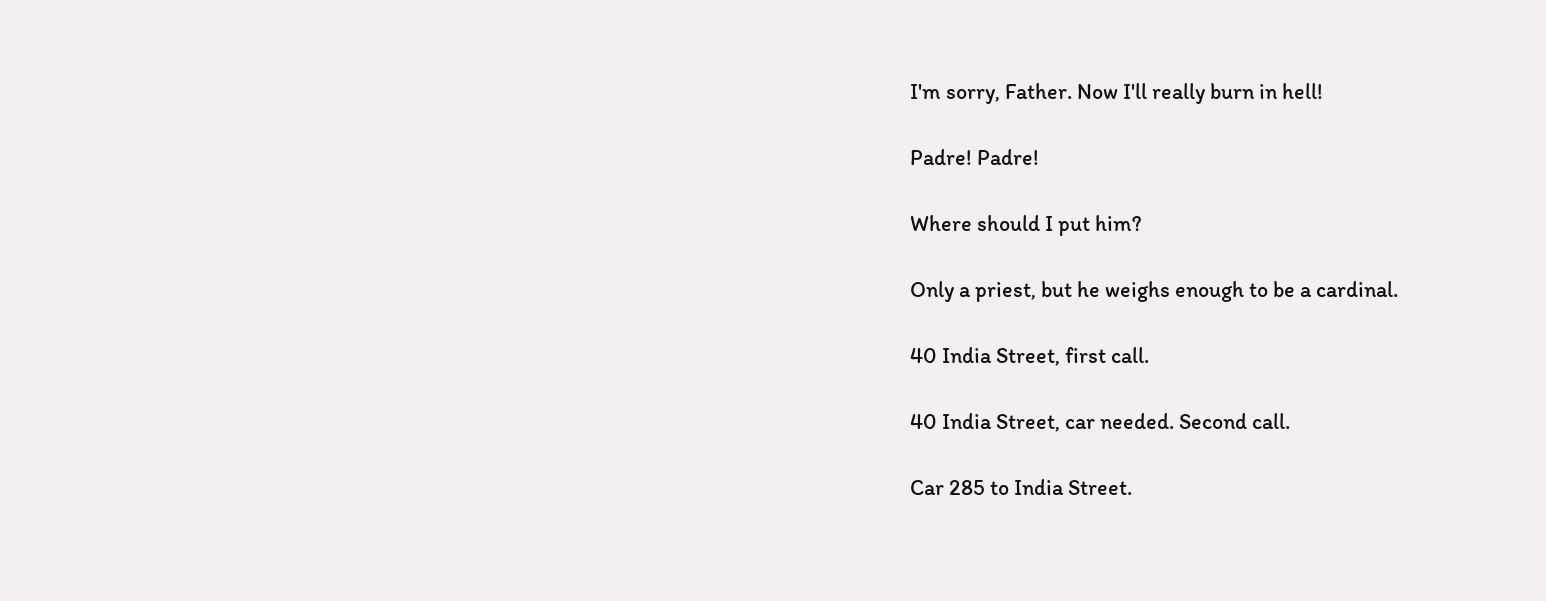I'm sorry, Father. Now I'll really burn in hell!

Padre! Padre!

Where should I put him?

Only a priest, but he weighs enough to be a cardinal.

40 India Street, first call.

40 India Street, car needed. Second call.

Car 285 to India Street.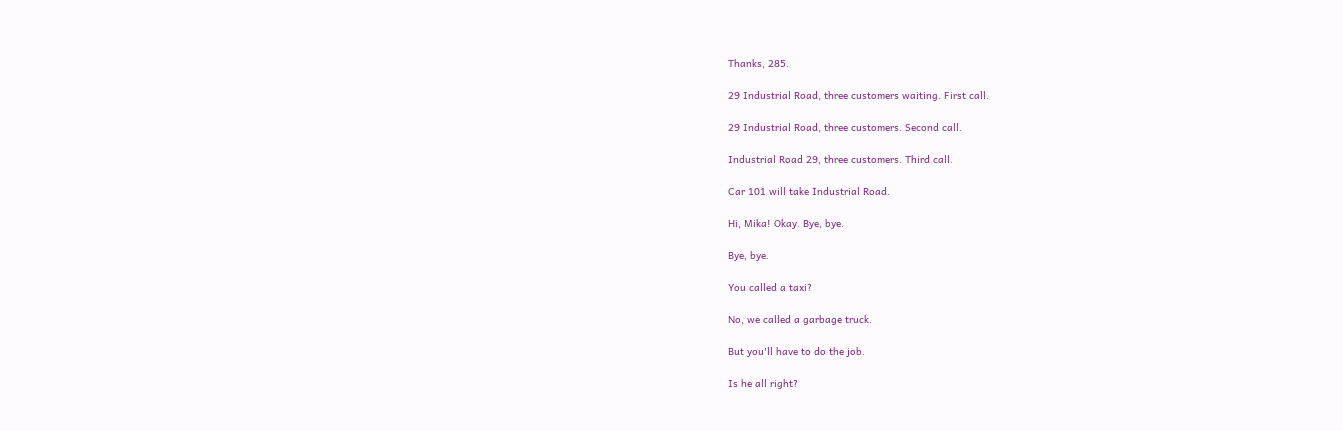Thanks, 285.

29 Industrial Road, three customers waiting. First call.

29 Industrial Road, three customers. Second call.

Industrial Road 29, three customers. Third call.

Car 101 will take Industrial Road.

Hi, Mika! Okay. Bye, bye.

Bye, bye.

You called a taxi?

No, we called a garbage truck.

But you'll have to do the job.

Is he all right?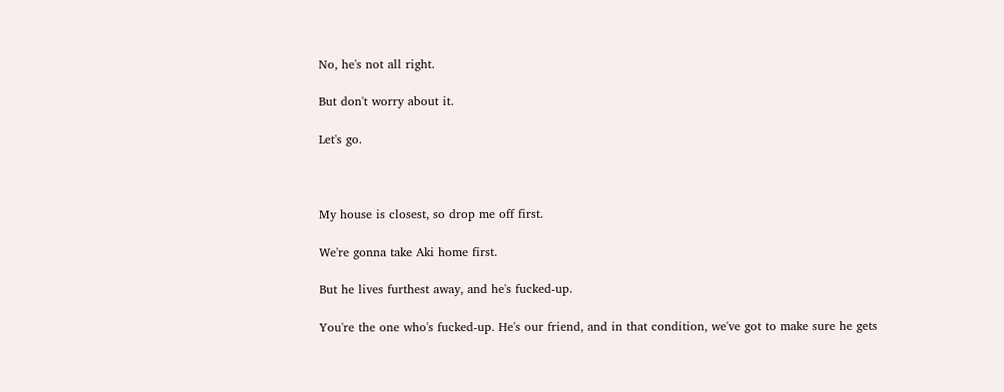No, he's not all right.

But don't worry about it.

Let's go.



My house is closest, so drop me off first.

We're gonna take Aki home first.

But he lives furthest away, and he's fucked-up.

You're the one who's fucked-up. He's our friend, and in that condition, we've got to make sure he gets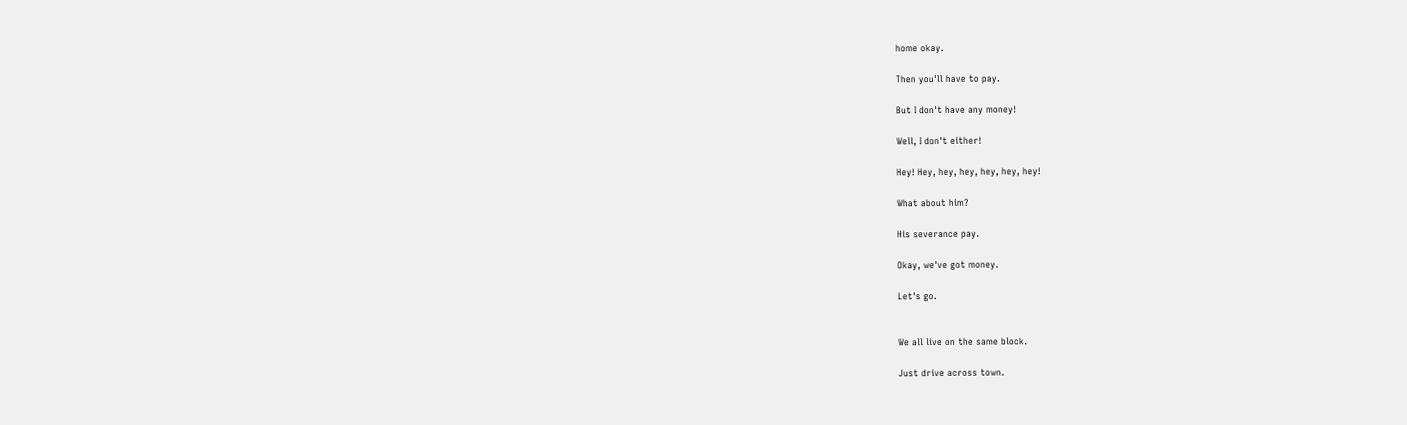home okay.

Then you'll have to pay.

But I don't have any money!

Well, I don't either!

Hey! Hey, hey, hey, hey, hey, hey!

What about him?

His severance pay.

Okay, we've got money.

Let's go.


We all live on the same block.

Just drive across town.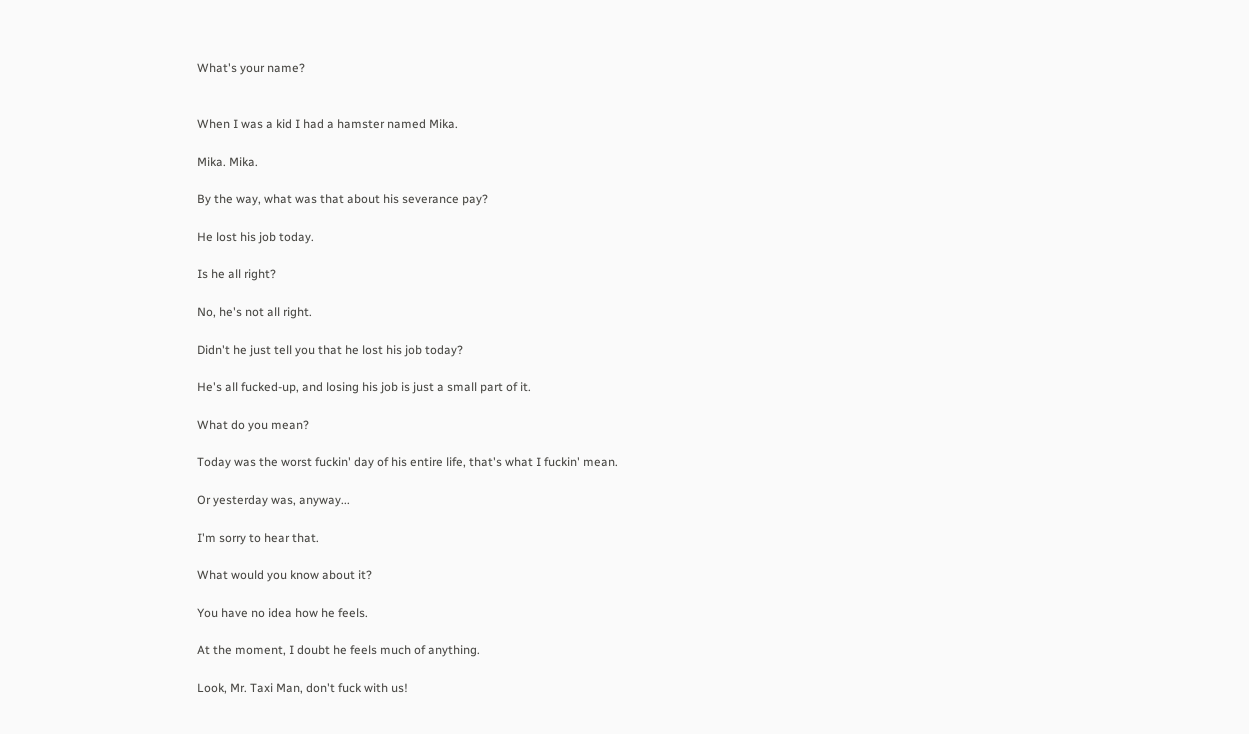What's your name?


When I was a kid I had a hamster named Mika.

Mika. Mika.

By the way, what was that about his severance pay?

He lost his job today.

Is he all right?

No, he's not all right.

Didn't he just tell you that he lost his job today?

He's all fucked-up, and losing his job is just a small part of it.

What do you mean?

Today was the worst fuckin' day of his entire life, that's what I fuckin' mean.

Or yesterday was, anyway...

I'm sorry to hear that.

What would you know about it?

You have no idea how he feels.

At the moment, I doubt he feels much of anything.

Look, Mr. Taxi Man, don't fuck with us!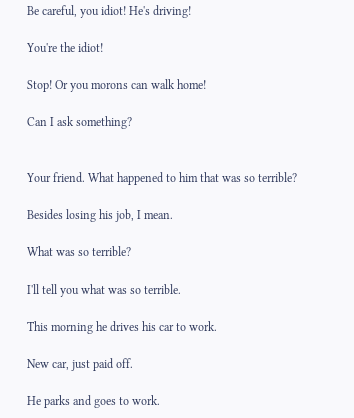Be careful, you idiot! He's driving!

You're the idiot!

Stop! Or you morons can walk home!

Can I ask something?


Your friend. What happened to him that was so terrible?

Besides losing his job, I mean.

What was so terrible?

I'll tell you what was so terrible.

This morning he drives his car to work.

New car, just paid off.

He parks and goes to work.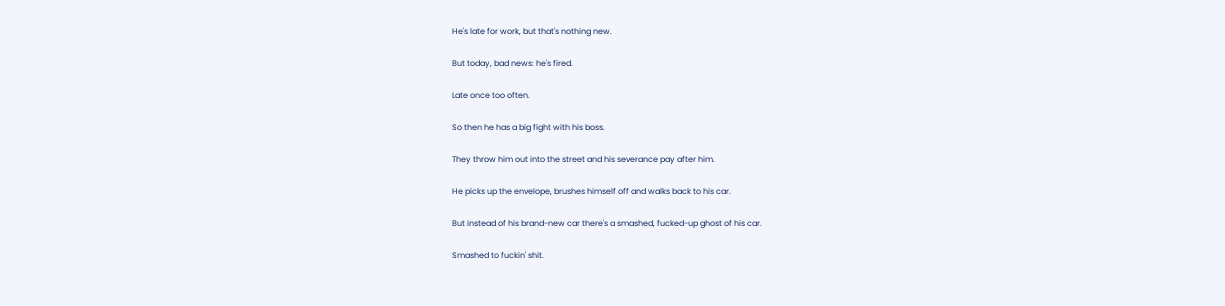He's late for work, but that's nothing new.

But today, bad news: he's fired.

Late once too often.

So then he has a big fight with his boss.

They throw him out into the street and his severance pay after him.

He picks up the envelope, brushes himself off and walks back to his car.

But instead of his brand-new car there's a smashed, fucked-up ghost of his car.

Smashed to fuckin' shit.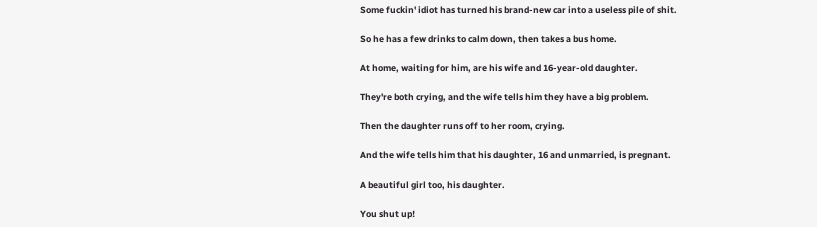Some fuckin' idiot has turned his brand-new car into a useless pile of shit.

So he has a few drinks to calm down, then takes a bus home.

At home, waiting for him, are his wife and 16-year-old daughter.

They're both crying, and the wife tells him they have a big problem.

Then the daughter runs off to her room, crying.

And the wife tells him that his daughter, 16 and unmarried, is pregnant.

A beautiful girl too, his daughter.

You shut up!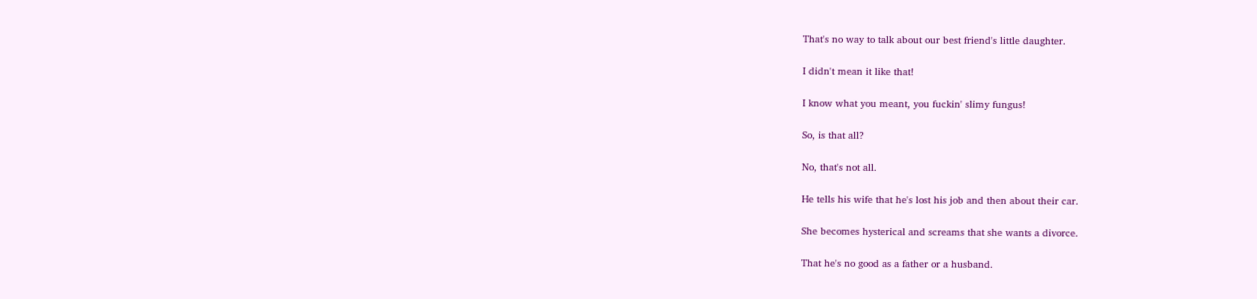That's no way to talk about our best friend's little daughter.

I didn't mean it like that!

I know what you meant, you fuckin' slimy fungus!

So, is that all?

No, that's not all.

He tells his wife that he's lost his job and then about their car.

She becomes hysterical and screams that she wants a divorce.

That he's no good as a father or a husband.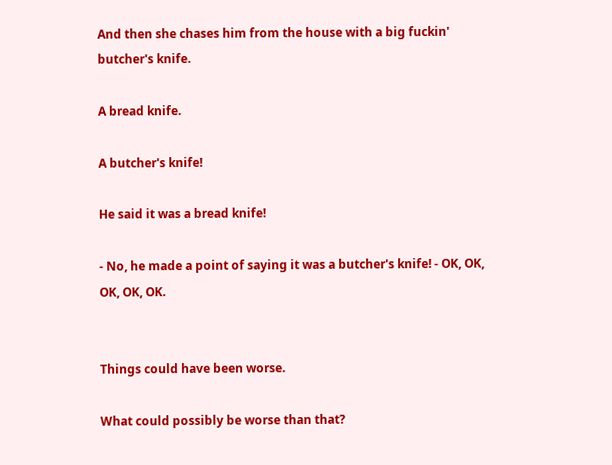And then she chases him from the house with a big fuckin' butcher's knife.

A bread knife.

A butcher's knife!

He said it was a bread knife!

- No, he made a point of saying it was a butcher's knife! - OK, OK, OK, OK, OK.


Things could have been worse.

What could possibly be worse than that?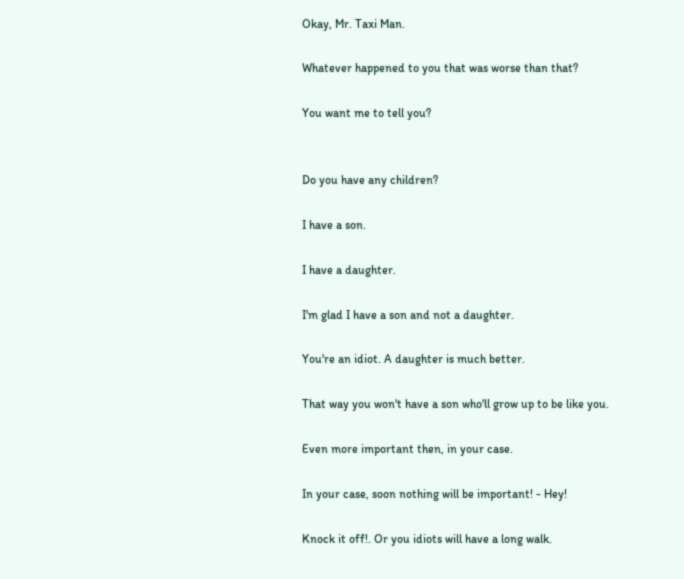Okay, Mr. Taxi Man.

Whatever happened to you that was worse than that?

You want me to tell you?


Do you have any children?

I have a son.

I have a daughter.

I'm glad I have a son and not a daughter.

You're an idiot. A daughter is much better.

That way you won't have a son who'll grow up to be like you.

Even more important then, in your case.

In your case, soon nothing will be important! - Hey!

Knock it off!. Or you idiots will have a long walk.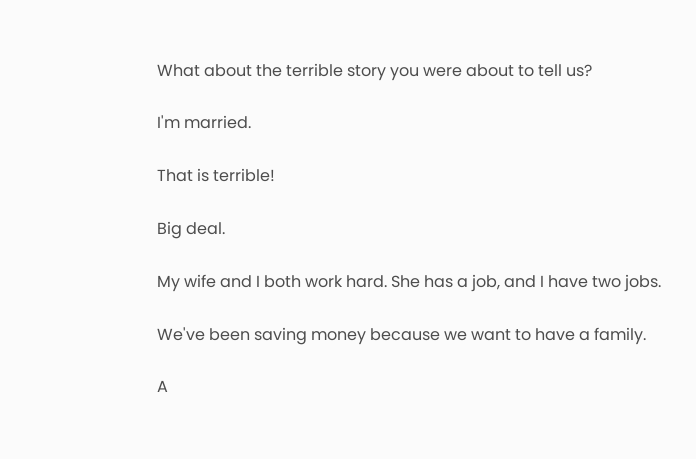What about the terrible story you were about to tell us?

I'm married.

That is terrible!

Big deal.

My wife and I both work hard. She has a job, and I have two jobs.

We've been saving money because we want to have a family.

A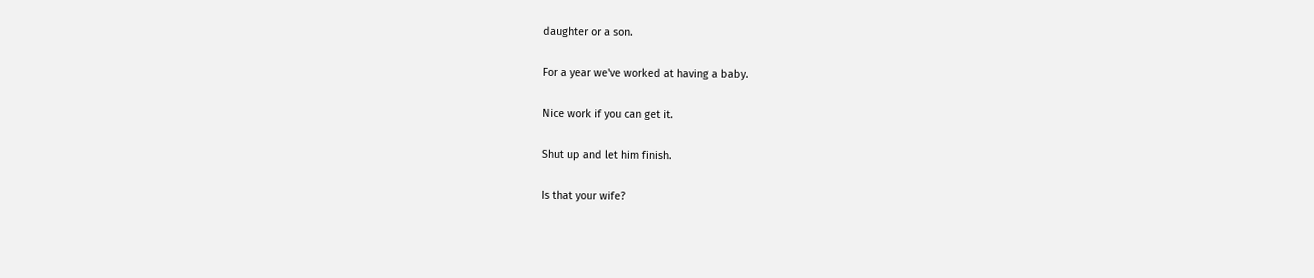daughter or a son.

For a year we've worked at having a baby.

Nice work if you can get it.

Shut up and let him finish.

Is that your wife?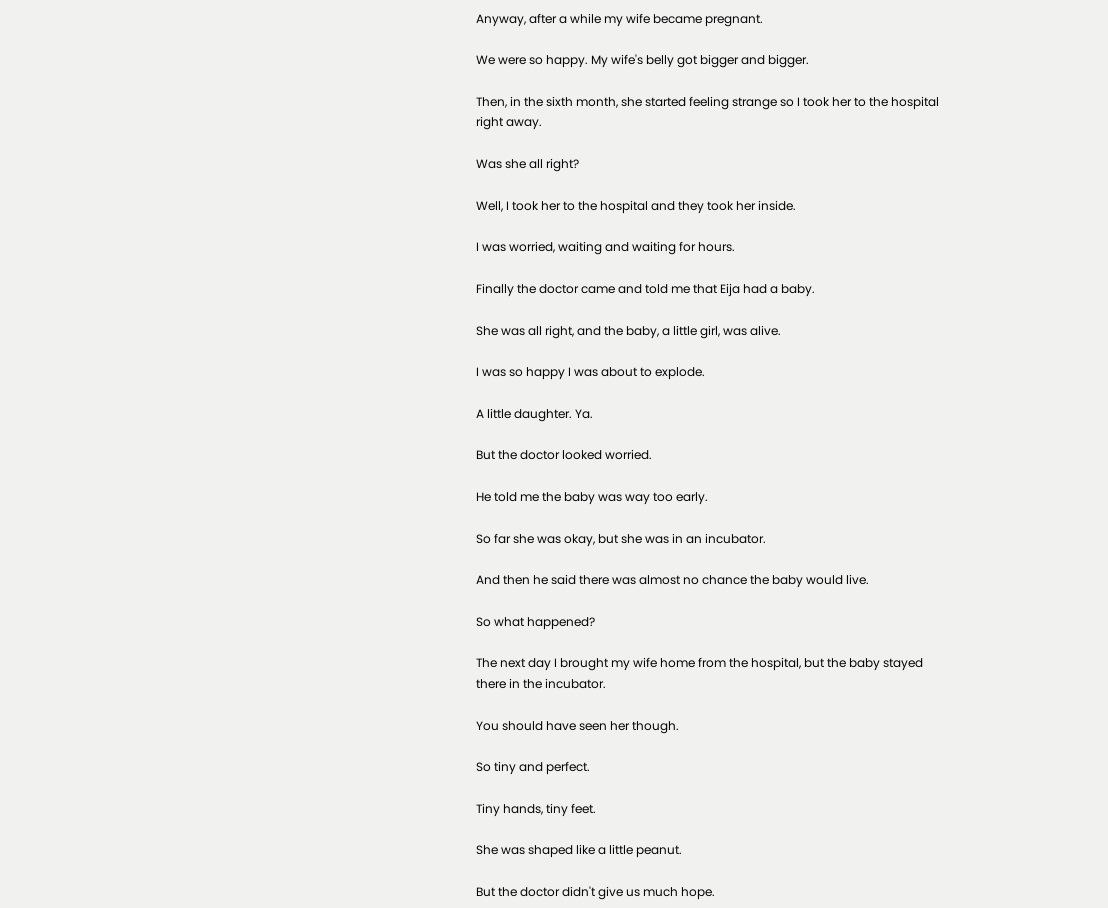Anyway, after a while my wife became pregnant.

We were so happy. My wife's belly got bigger and bigger.

Then, in the sixth month, she started feeling strange so I took her to the hospital right away.

Was she all right?

Well, I took her to the hospital and they took her inside.

I was worried, waiting and waiting for hours.

Finally the doctor came and told me that Eija had a baby.

She was all right, and the baby, a little girl, was alive.

I was so happy I was about to explode.

A little daughter. Ya.

But the doctor looked worried.

He told me the baby was way too early.

So far she was okay, but she was in an incubator.

And then he said there was almost no chance the baby would live.

So what happened?

The next day I brought my wife home from the hospital, but the baby stayed there in the incubator.

You should have seen her though.

So tiny and perfect.

Tiny hands, tiny feet.

She was shaped like a little peanut.

But the doctor didn't give us much hope.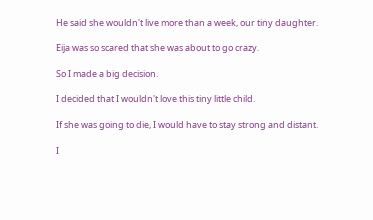He said she wouldn't live more than a week, our tiny daughter.

Eija was so scared that she was about to go crazy.

So I made a big decision.

I decided that I wouldn't love this tiny little child.

If she was going to die, I would have to stay strong and distant.

I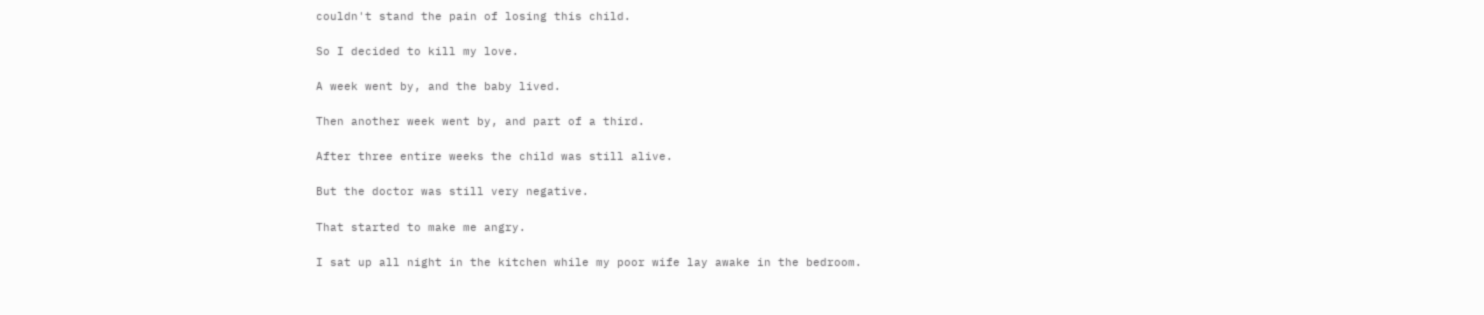couldn't stand the pain of losing this child.

So I decided to kill my love.

A week went by, and the baby lived.

Then another week went by, and part of a third.

After three entire weeks the child was still alive.

But the doctor was still very negative.

That started to make me angry.

I sat up all night in the kitchen while my poor wife lay awake in the bedroom.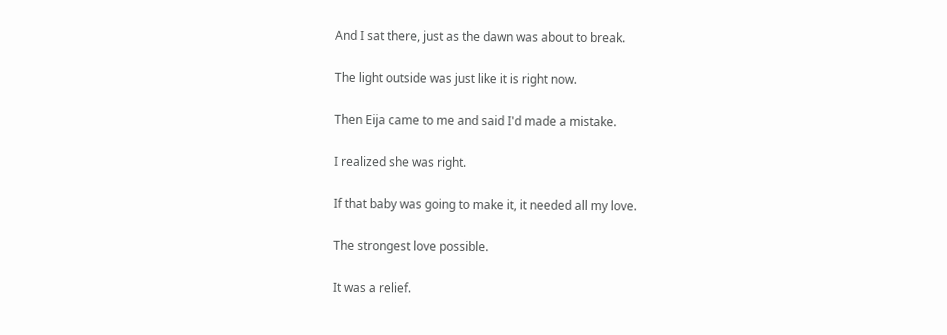And I sat there, just as the dawn was about to break.

The light outside was just like it is right now.

Then Eija came to me and said I'd made a mistake.

I realized she was right.

If that baby was going to make it, it needed all my love.

The strongest love possible.

It was a relief.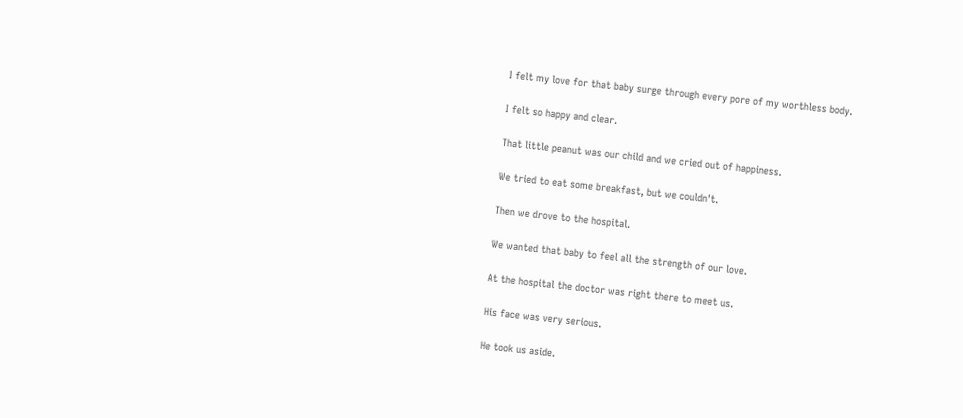I felt my love for that baby surge through every pore of my worthless body.

I felt so happy and clear.

That little peanut was our child and we cried out of happiness.

We tried to eat some breakfast, but we couldn't.

Then we drove to the hospital.

We wanted that baby to feel all the strength of our love.

At the hospital the doctor was right there to meet us.

His face was very serious.

He took us aside.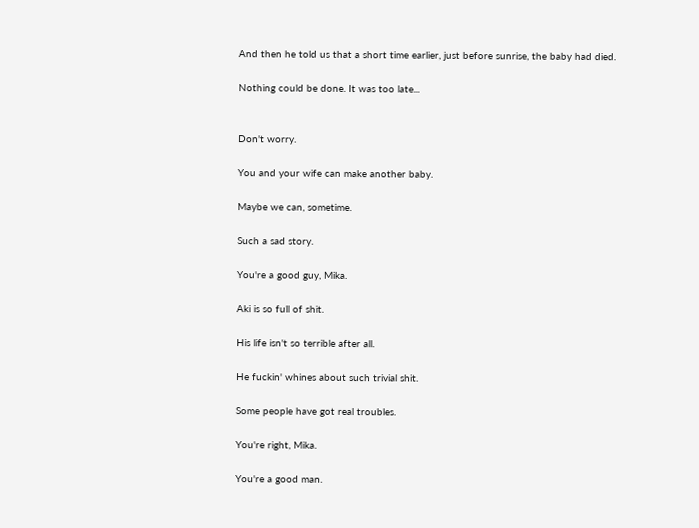And then he told us that a short time earlier, just before sunrise, the baby had died.

Nothing could be done. It was too late...


Don't worry.

You and your wife can make another baby.

Maybe we can, sometime.

Such a sad story.

You're a good guy, Mika.

Aki is so full of shit.

His life isn't so terrible after all.

He fuckin' whines about such trivial shit.

Some people have got real troubles.

You're right, Mika.

You're a good man.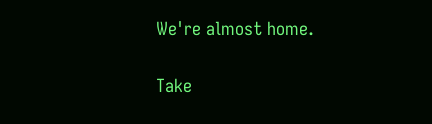We're almost home.

Take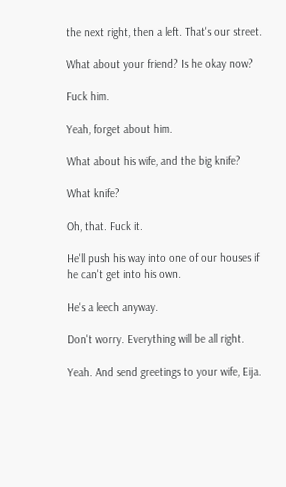the next right, then a left. That's our street.

What about your friend? Is he okay now?

Fuck him.

Yeah, forget about him.

What about his wife, and the big knife?

What knife?

Oh, that. Fuck it.

He'll push his way into one of our houses if he can't get into his own.

He's a leech anyway.

Don't worry. Everything will be all right.

Yeah. And send greetings to your wife, Eija.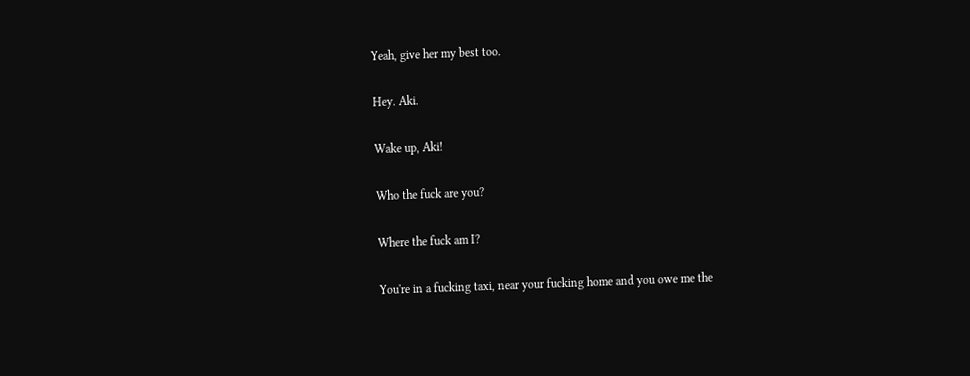Yeah, give her my best too.

Hey. Aki.

Wake up, Aki!

Who the fuck are you?

Where the fuck am I?

You're in a fucking taxi, near your fucking home and you owe me the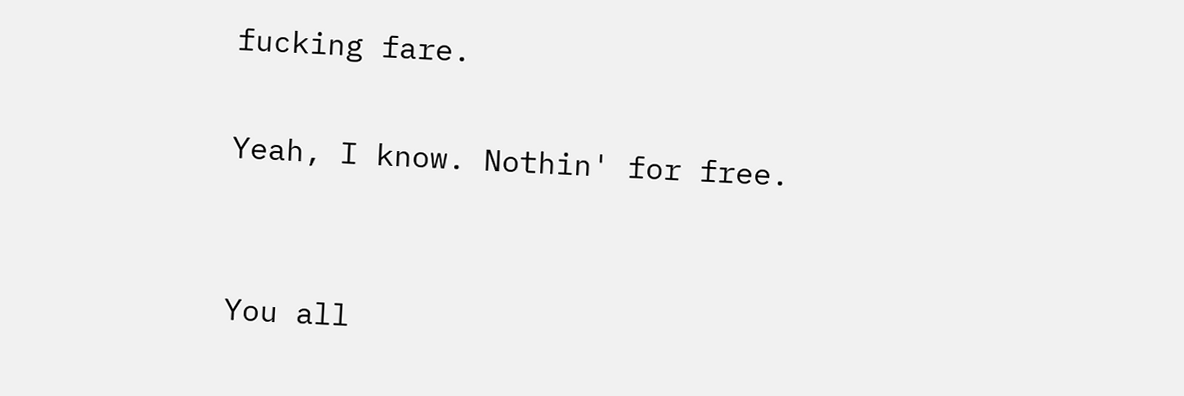fucking fare.

Yeah, I know. Nothin' for free.


You all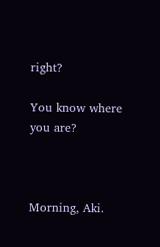right?

You know where you are?



Morning, Aki.